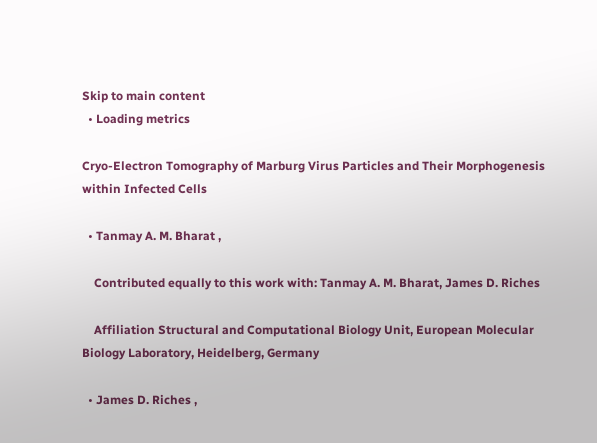Skip to main content
  • Loading metrics

Cryo-Electron Tomography of Marburg Virus Particles and Their Morphogenesis within Infected Cells

  • Tanmay A. M. Bharat ,

    Contributed equally to this work with: Tanmay A. M. Bharat, James D. Riches

    Affiliation Structural and Computational Biology Unit, European Molecular Biology Laboratory, Heidelberg, Germany

  • James D. Riches ,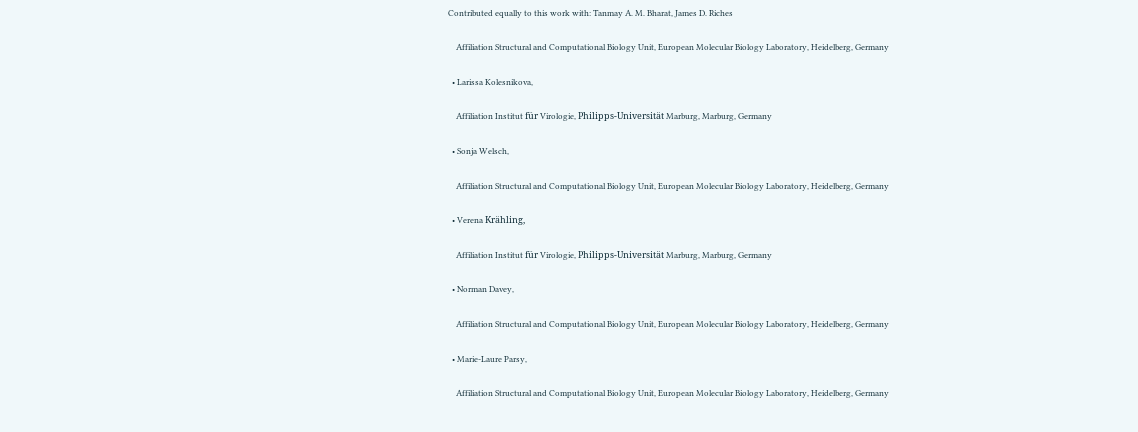Contributed equally to this work with: Tanmay A. M. Bharat, James D. Riches

    Affiliation Structural and Computational Biology Unit, European Molecular Biology Laboratory, Heidelberg, Germany

  • Larissa Kolesnikova,

    Affiliation Institut für Virologie, Philipps-Universität Marburg, Marburg, Germany

  • Sonja Welsch,

    Affiliation Structural and Computational Biology Unit, European Molecular Biology Laboratory, Heidelberg, Germany

  • Verena Krähling,

    Affiliation Institut für Virologie, Philipps-Universität Marburg, Marburg, Germany

  • Norman Davey,

    Affiliation Structural and Computational Biology Unit, European Molecular Biology Laboratory, Heidelberg, Germany

  • Marie-Laure Parsy,

    Affiliation Structural and Computational Biology Unit, European Molecular Biology Laboratory, Heidelberg, Germany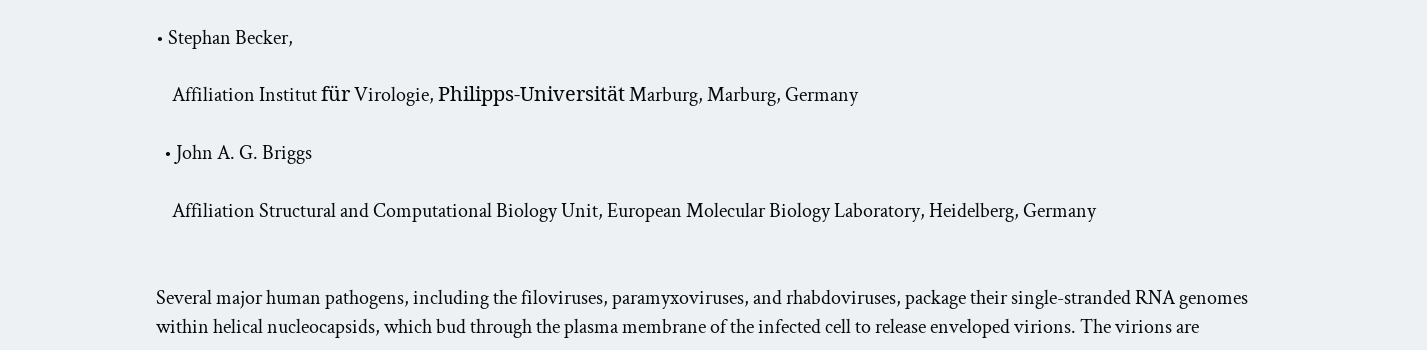• Stephan Becker,

    Affiliation Institut für Virologie, Philipps-Universität Marburg, Marburg, Germany

  • John A. G. Briggs

    Affiliation Structural and Computational Biology Unit, European Molecular Biology Laboratory, Heidelberg, Germany


Several major human pathogens, including the filoviruses, paramyxoviruses, and rhabdoviruses, package their single-stranded RNA genomes within helical nucleocapsids, which bud through the plasma membrane of the infected cell to release enveloped virions. The virions are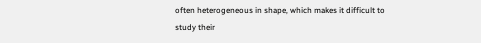often heterogeneous in shape, which makes it difficult to study their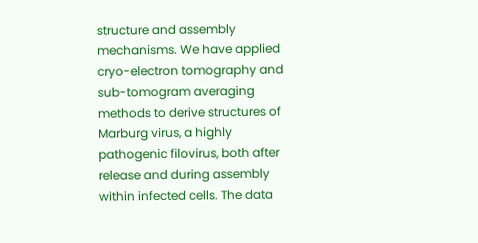structure and assembly mechanisms. We have applied cryo-electron tomography and sub-tomogram averaging methods to derive structures of Marburg virus, a highly pathogenic filovirus, both after release and during assembly within infected cells. The data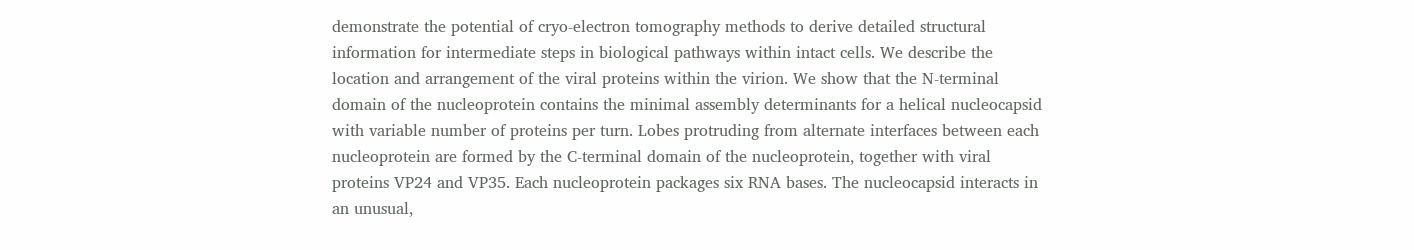demonstrate the potential of cryo-electron tomography methods to derive detailed structural information for intermediate steps in biological pathways within intact cells. We describe the location and arrangement of the viral proteins within the virion. We show that the N-terminal domain of the nucleoprotein contains the minimal assembly determinants for a helical nucleocapsid with variable number of proteins per turn. Lobes protruding from alternate interfaces between each nucleoprotein are formed by the C-terminal domain of the nucleoprotein, together with viral proteins VP24 and VP35. Each nucleoprotein packages six RNA bases. The nucleocapsid interacts in an unusual,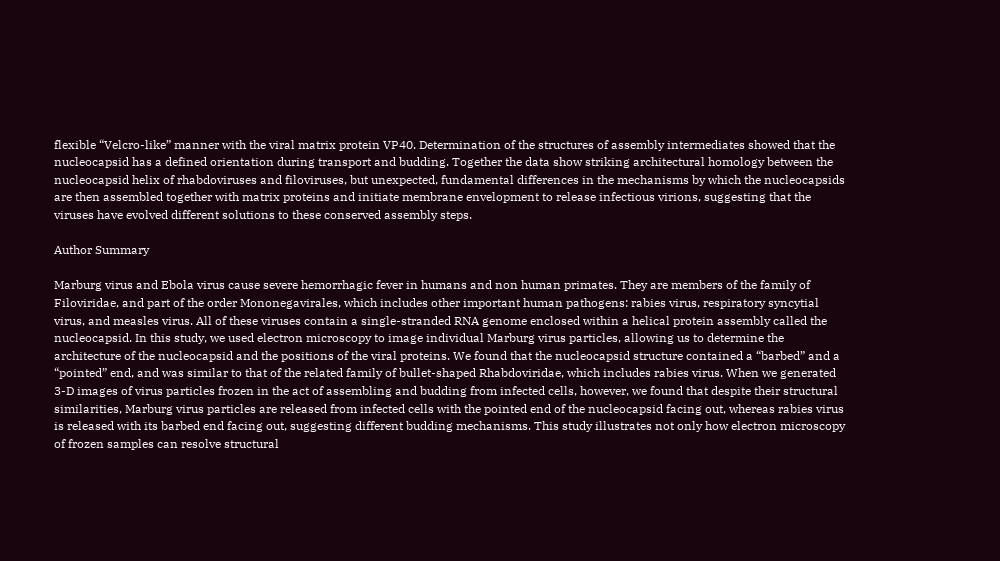flexible “Velcro-like” manner with the viral matrix protein VP40. Determination of the structures of assembly intermediates showed that the nucleocapsid has a defined orientation during transport and budding. Together the data show striking architectural homology between the nucleocapsid helix of rhabdoviruses and filoviruses, but unexpected, fundamental differences in the mechanisms by which the nucleocapsids are then assembled together with matrix proteins and initiate membrane envelopment to release infectious virions, suggesting that the viruses have evolved different solutions to these conserved assembly steps.

Author Summary

Marburg virus and Ebola virus cause severe hemorrhagic fever in humans and non human primates. They are members of the family of Filoviridae, and part of the order Mononegavirales, which includes other important human pathogens: rabies virus, respiratory syncytial virus, and measles virus. All of these viruses contain a single-stranded RNA genome enclosed within a helical protein assembly called the nucleocapsid. In this study, we used electron microscopy to image individual Marburg virus particles, allowing us to determine the architecture of the nucleocapsid and the positions of the viral proteins. We found that the nucleocapsid structure contained a “barbed” and a “pointed” end, and was similar to that of the related family of bullet-shaped Rhabdoviridae, which includes rabies virus. When we generated 3-D images of virus particles frozen in the act of assembling and budding from infected cells, however, we found that despite their structural similarities, Marburg virus particles are released from infected cells with the pointed end of the nucleocapsid facing out, whereas rabies virus is released with its barbed end facing out, suggesting different budding mechanisms. This study illustrates not only how electron microscopy of frozen samples can resolve structural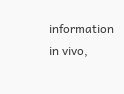information in vivo,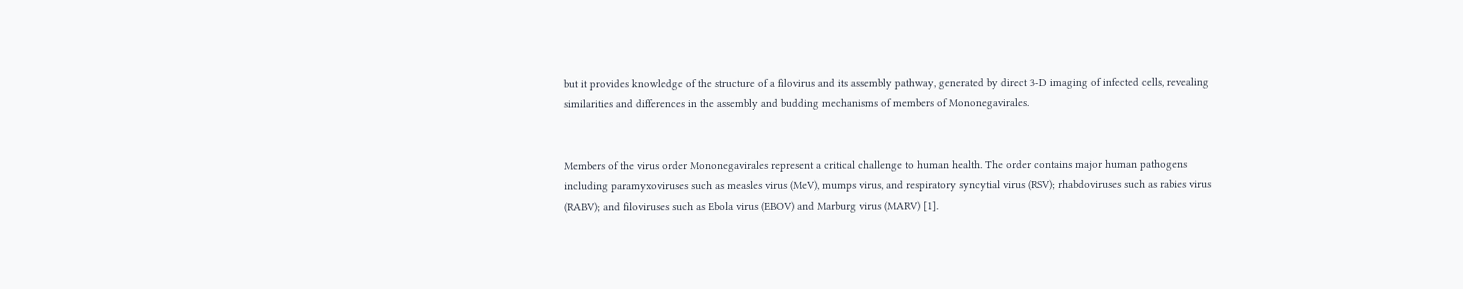but it provides knowledge of the structure of a filovirus and its assembly pathway, generated by direct 3-D imaging of infected cells, revealing similarities and differences in the assembly and budding mechanisms of members of Mononegavirales.


Members of the virus order Mononegavirales represent a critical challenge to human health. The order contains major human pathogens including paramyxoviruses such as measles virus (MeV), mumps virus, and respiratory syncytial virus (RSV); rhabdoviruses such as rabies virus (RABV); and filoviruses such as Ebola virus (EBOV) and Marburg virus (MARV) [1].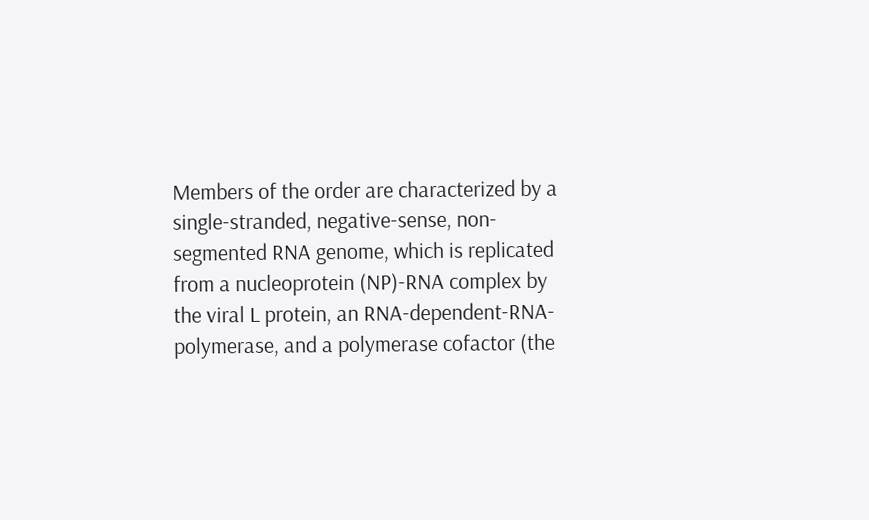Members of the order are characterized by a single-stranded, negative-sense, non-segmented RNA genome, which is replicated from a nucleoprotein (NP)-RNA complex by the viral L protein, an RNA-dependent-RNA-polymerase, and a polymerase cofactor (the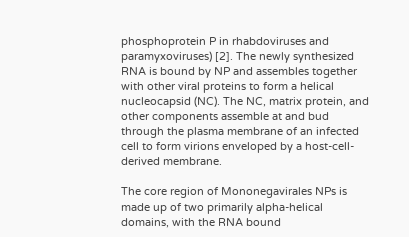phosphoprotein P in rhabdoviruses and paramyxoviruses) [2]. The newly synthesized RNA is bound by NP and assembles together with other viral proteins to form a helical nucleocapsid (NC). The NC, matrix protein, and other components assemble at and bud through the plasma membrane of an infected cell to form virions enveloped by a host-cell-derived membrane.

The core region of Mononegavirales NPs is made up of two primarily alpha-helical domains, with the RNA bound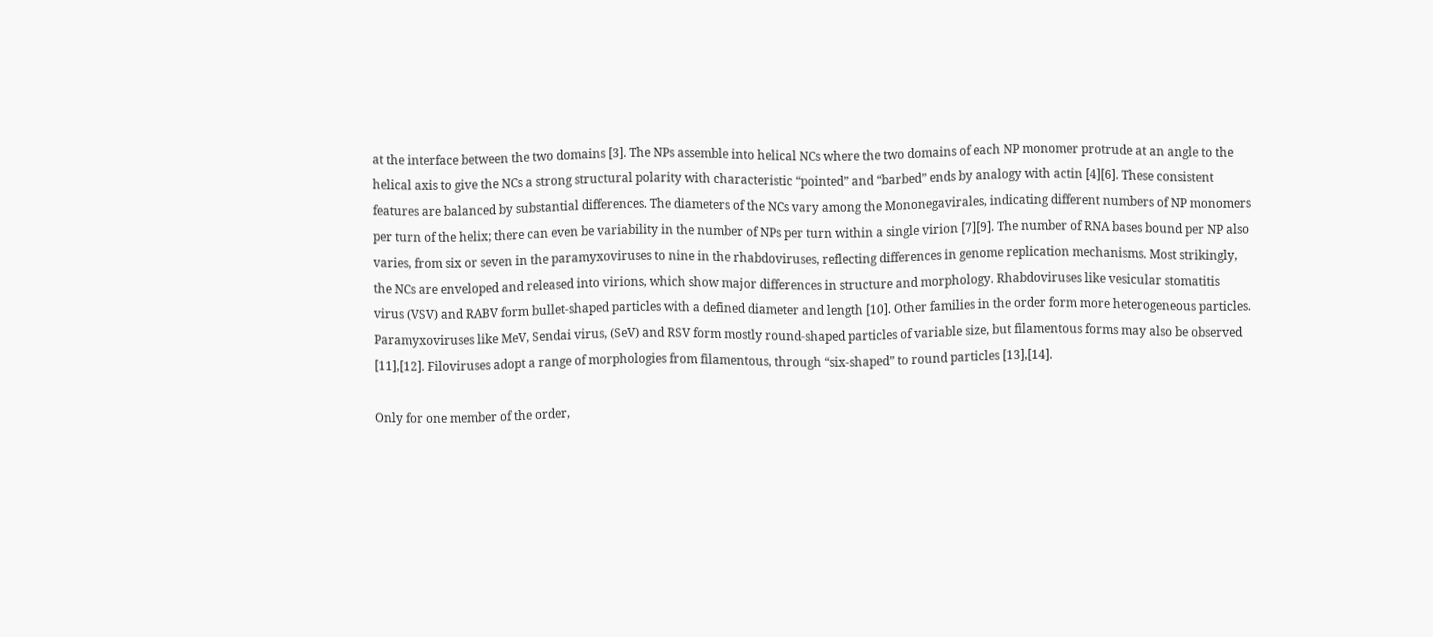at the interface between the two domains [3]. The NPs assemble into helical NCs where the two domains of each NP monomer protrude at an angle to the helical axis to give the NCs a strong structural polarity with characteristic “pointed” and “barbed” ends by analogy with actin [4][6]. These consistent features are balanced by substantial differences. The diameters of the NCs vary among the Mononegavirales, indicating different numbers of NP monomers per turn of the helix; there can even be variability in the number of NPs per turn within a single virion [7][9]. The number of RNA bases bound per NP also varies, from six or seven in the paramyxoviruses to nine in the rhabdoviruses, reflecting differences in genome replication mechanisms. Most strikingly, the NCs are enveloped and released into virions, which show major differences in structure and morphology. Rhabdoviruses like vesicular stomatitis virus (VSV) and RABV form bullet-shaped particles with a defined diameter and length [10]. Other families in the order form more heterogeneous particles. Paramyxoviruses like MeV, Sendai virus, (SeV) and RSV form mostly round-shaped particles of variable size, but filamentous forms may also be observed [11],[12]. Filoviruses adopt a range of morphologies from filamentous, through “six-shaped” to round particles [13],[14].

Only for one member of the order,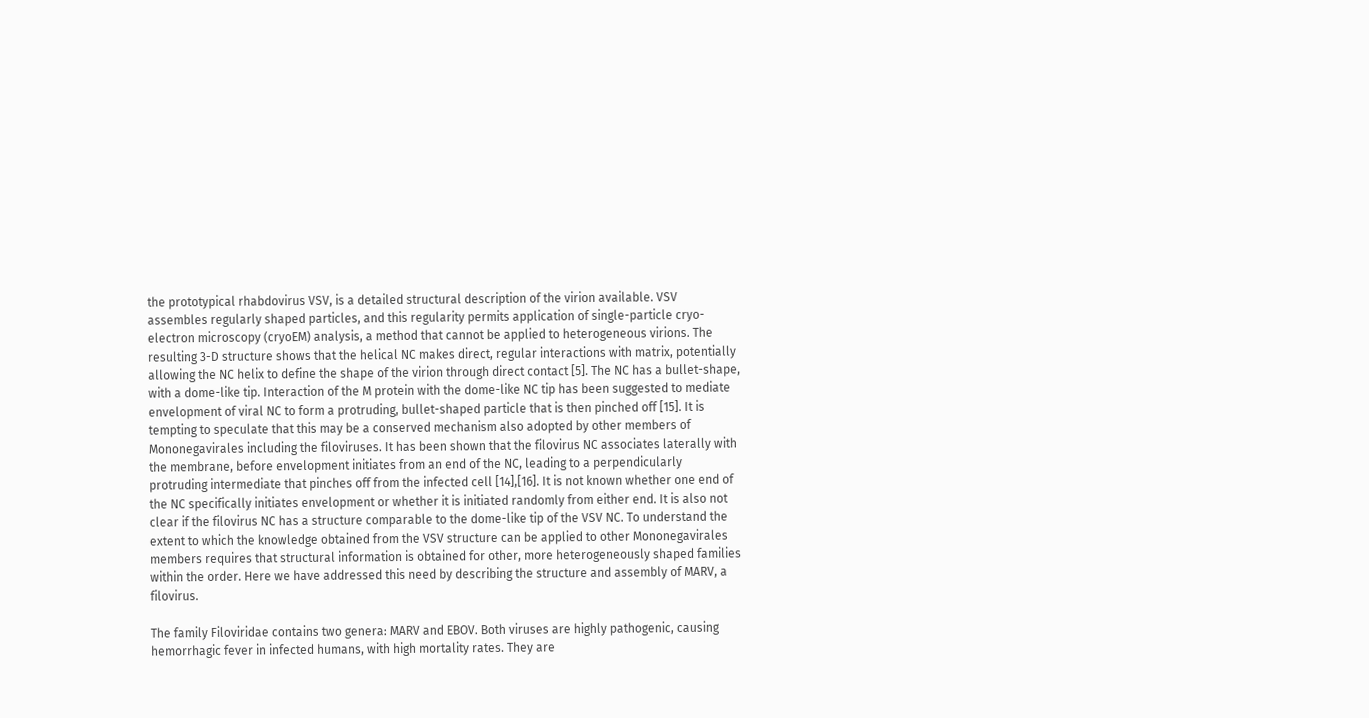the prototypical rhabdovirus VSV, is a detailed structural description of the virion available. VSV assembles regularly shaped particles, and this regularity permits application of single-particle cryo-electron microscopy (cryoEM) analysis, a method that cannot be applied to heterogeneous virions. The resulting 3-D structure shows that the helical NC makes direct, regular interactions with matrix, potentially allowing the NC helix to define the shape of the virion through direct contact [5]. The NC has a bullet-shape, with a dome-like tip. Interaction of the M protein with the dome-like NC tip has been suggested to mediate envelopment of viral NC to form a protruding, bullet-shaped particle that is then pinched off [15]. It is tempting to speculate that this may be a conserved mechanism also adopted by other members of Mononegavirales including the filoviruses. It has been shown that the filovirus NC associates laterally with the membrane, before envelopment initiates from an end of the NC, leading to a perpendicularly protruding intermediate that pinches off from the infected cell [14],[16]. It is not known whether one end of the NC specifically initiates envelopment or whether it is initiated randomly from either end. It is also not clear if the filovirus NC has a structure comparable to the dome-like tip of the VSV NC. To understand the extent to which the knowledge obtained from the VSV structure can be applied to other Mononegavirales members requires that structural information is obtained for other, more heterogeneously shaped families within the order. Here we have addressed this need by describing the structure and assembly of MARV, a filovirus.

The family Filoviridae contains two genera: MARV and EBOV. Both viruses are highly pathogenic, causing hemorrhagic fever in infected humans, with high mortality rates. They are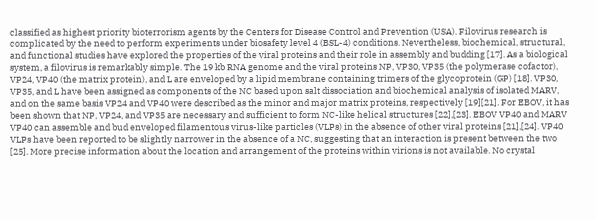classified as highest priority bioterrorism agents by the Centers for Disease Control and Prevention (USA). Filovirus research is complicated by the need to perform experiments under biosafety level 4 (BSL-4) conditions. Nevertheless, biochemical, structural, and functional studies have explored the properties of the viral proteins and their role in assembly and budding [17]. As a biological system, a filovirus is remarkably simple. The 19 kb RNA genome and the viral proteins NP, VP30, VP35 (the polymerase cofactor), VP24, VP40 (the matrix protein), and L are enveloped by a lipid membrane containing trimers of the glycoprotein (GP) [18]. VP30, VP35, and L have been assigned as components of the NC based upon salt dissociation and biochemical analysis of isolated MARV, and on the same basis VP24 and VP40 were described as the minor and major matrix proteins, respectively [19][21]. For EBOV, it has been shown that NP, VP24, and VP35 are necessary and sufficient to form NC-like helical structures [22],[23]. EBOV VP40 and MARV VP40 can assemble and bud enveloped filamentous virus-like particles (VLPs) in the absence of other viral proteins [21],[24]. VP40 VLPs have been reported to be slightly narrower in the absence of a NC, suggesting that an interaction is present between the two [25]. More precise information about the location and arrangement of the proteins within virions is not available. No crystal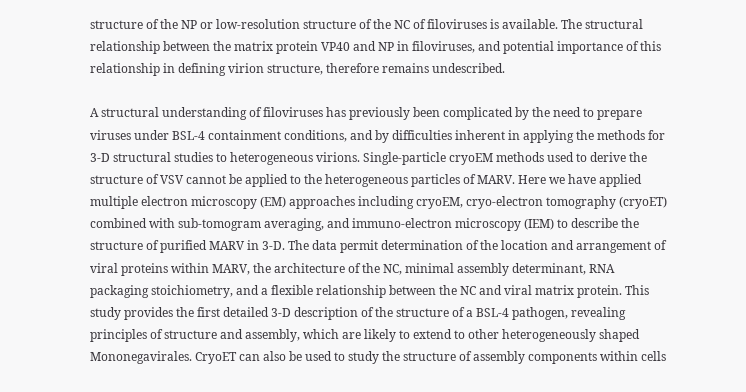structure of the NP or low-resolution structure of the NC of filoviruses is available. The structural relationship between the matrix protein VP40 and NP in filoviruses, and potential importance of this relationship in defining virion structure, therefore remains undescribed.

A structural understanding of filoviruses has previously been complicated by the need to prepare viruses under BSL-4 containment conditions, and by difficulties inherent in applying the methods for 3-D structural studies to heterogeneous virions. Single-particle cryoEM methods used to derive the structure of VSV cannot be applied to the heterogeneous particles of MARV. Here we have applied multiple electron microscopy (EM) approaches including cryoEM, cryo-electron tomography (cryoET) combined with sub-tomogram averaging, and immuno-electron microscopy (IEM) to describe the structure of purified MARV in 3-D. The data permit determination of the location and arrangement of viral proteins within MARV, the architecture of the NC, minimal assembly determinant, RNA packaging stoichiometry, and a flexible relationship between the NC and viral matrix protein. This study provides the first detailed 3-D description of the structure of a BSL-4 pathogen, revealing principles of structure and assembly, which are likely to extend to other heterogeneously shaped Mononegavirales. CryoET can also be used to study the structure of assembly components within cells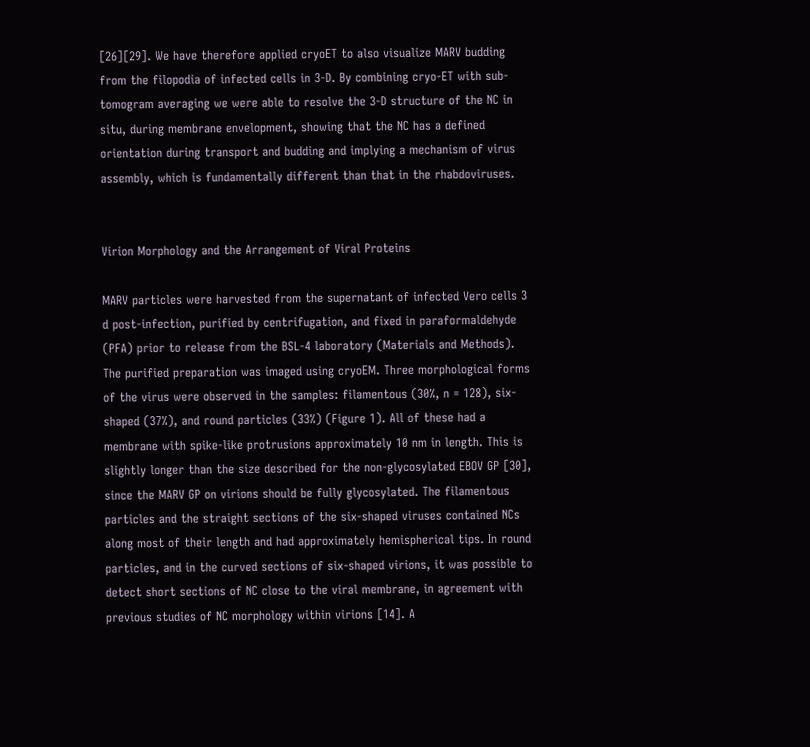[26][29]. We have therefore applied cryoET to also visualize MARV budding from the filopodia of infected cells in 3-D. By combining cryo-ET with sub-tomogram averaging we were able to resolve the 3-D structure of the NC in situ, during membrane envelopment, showing that the NC has a defined orientation during transport and budding and implying a mechanism of virus assembly, which is fundamentally different than that in the rhabdoviruses.


Virion Morphology and the Arrangement of Viral Proteins

MARV particles were harvested from the supernatant of infected Vero cells 3 d post-infection, purified by centrifugation, and fixed in paraformaldehyde (PFA) prior to release from the BSL-4 laboratory (Materials and Methods). The purified preparation was imaged using cryoEM. Three morphological forms of the virus were observed in the samples: filamentous (30%, n = 128), six-shaped (37%), and round particles (33%) (Figure 1). All of these had a membrane with spike-like protrusions approximately 10 nm in length. This is slightly longer than the size described for the non-glycosylated EBOV GP [30], since the MARV GP on virions should be fully glycosylated. The filamentous particles and the straight sections of the six-shaped viruses contained NCs along most of their length and had approximately hemispherical tips. In round particles, and in the curved sections of six-shaped virions, it was possible to detect short sections of NC close to the viral membrane, in agreement with previous studies of NC morphology within virions [14]. A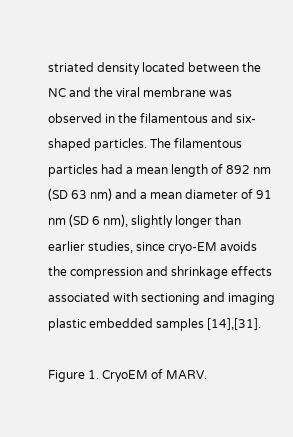striated density located between the NC and the viral membrane was observed in the filamentous and six-shaped particles. The filamentous particles had a mean length of 892 nm (SD 63 nm) and a mean diameter of 91 nm (SD 6 nm), slightly longer than earlier studies, since cryo-EM avoids the compression and shrinkage effects associated with sectioning and imaging plastic embedded samples [14],[31].

Figure 1. CryoEM of MARV.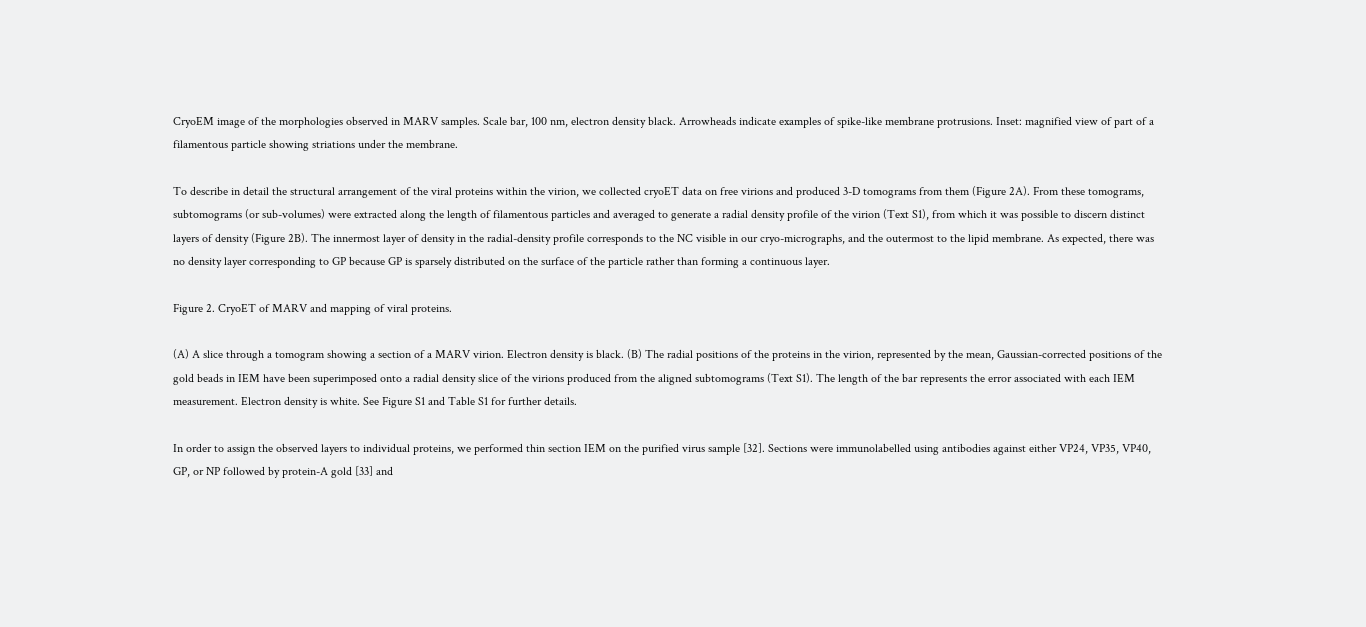CryoEM image of the morphologies observed in MARV samples. Scale bar, 100 nm, electron density black. Arrowheads indicate examples of spike-like membrane protrusions. Inset: magnified view of part of a filamentous particle showing striations under the membrane.

To describe in detail the structural arrangement of the viral proteins within the virion, we collected cryoET data on free virions and produced 3-D tomograms from them (Figure 2A). From these tomograms, subtomograms (or sub-volumes) were extracted along the length of filamentous particles and averaged to generate a radial density profile of the virion (Text S1), from which it was possible to discern distinct layers of density (Figure 2B). The innermost layer of density in the radial-density profile corresponds to the NC visible in our cryo-micrographs, and the outermost to the lipid membrane. As expected, there was no density layer corresponding to GP because GP is sparsely distributed on the surface of the particle rather than forming a continuous layer.

Figure 2. CryoET of MARV and mapping of viral proteins.

(A) A slice through a tomogram showing a section of a MARV virion. Electron density is black. (B) The radial positions of the proteins in the virion, represented by the mean, Gaussian-corrected positions of the gold beads in IEM have been superimposed onto a radial density slice of the virions produced from the aligned subtomograms (Text S1). The length of the bar represents the error associated with each IEM measurement. Electron density is white. See Figure S1 and Table S1 for further details.

In order to assign the observed layers to individual proteins, we performed thin section IEM on the purified virus sample [32]. Sections were immunolabelled using antibodies against either VP24, VP35, VP40, GP, or NP followed by protein-A gold [33] and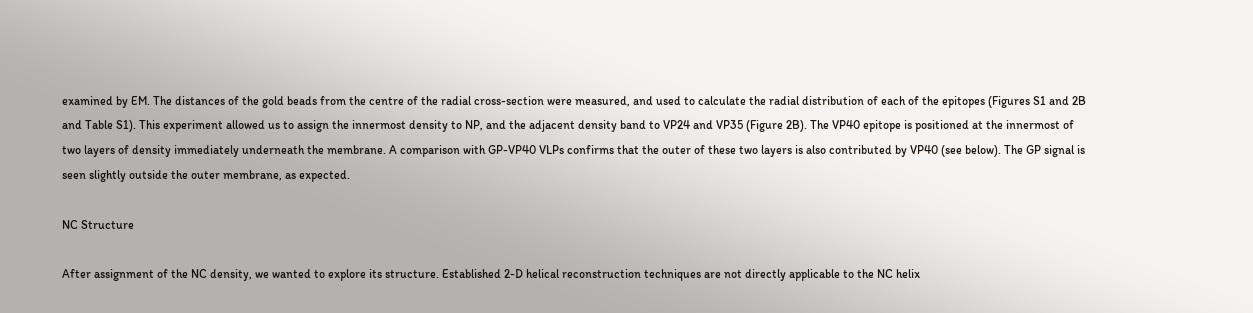examined by EM. The distances of the gold beads from the centre of the radial cross-section were measured, and used to calculate the radial distribution of each of the epitopes (Figures S1 and 2B and Table S1). This experiment allowed us to assign the innermost density to NP, and the adjacent density band to VP24 and VP35 (Figure 2B). The VP40 epitope is positioned at the innermost of two layers of density immediately underneath the membrane. A comparison with GP-VP40 VLPs confirms that the outer of these two layers is also contributed by VP40 (see below). The GP signal is seen slightly outside the outer membrane, as expected.

NC Structure

After assignment of the NC density, we wanted to explore its structure. Established 2-D helical reconstruction techniques are not directly applicable to the NC helix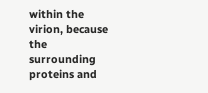within the virion, because the surrounding proteins and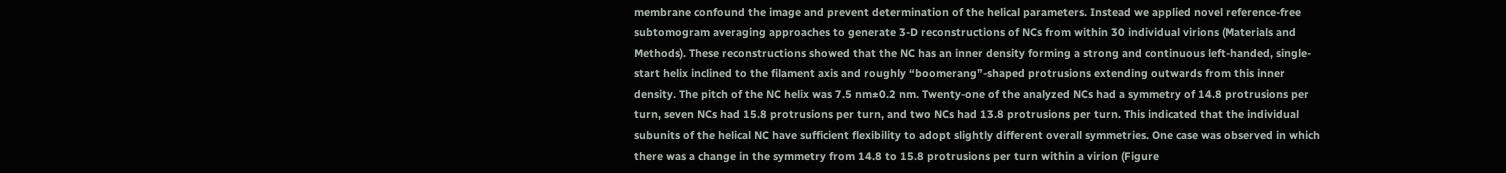membrane confound the image and prevent determination of the helical parameters. Instead we applied novel reference-free subtomogram averaging approaches to generate 3-D reconstructions of NCs from within 30 individual virions (Materials and Methods). These reconstructions showed that the NC has an inner density forming a strong and continuous left-handed, single-start helix inclined to the filament axis and roughly “boomerang”-shaped protrusions extending outwards from this inner density. The pitch of the NC helix was 7.5 nm±0.2 nm. Twenty-one of the analyzed NCs had a symmetry of 14.8 protrusions per turn, seven NCs had 15.8 protrusions per turn, and two NCs had 13.8 protrusions per turn. This indicated that the individual subunits of the helical NC have sufficient flexibility to adopt slightly different overall symmetries. One case was observed in which there was a change in the symmetry from 14.8 to 15.8 protrusions per turn within a virion (Figure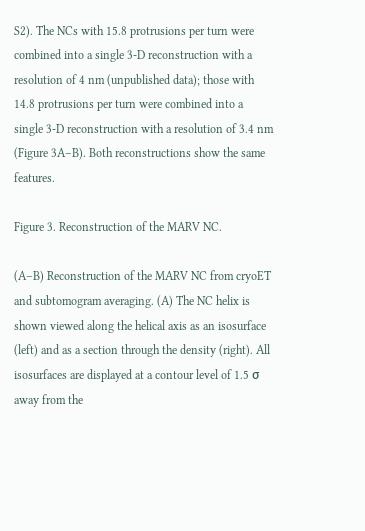S2). The NCs with 15.8 protrusions per turn were combined into a single 3-D reconstruction with a resolution of 4 nm (unpublished data); those with 14.8 protrusions per turn were combined into a single 3-D reconstruction with a resolution of 3.4 nm (Figure 3A–B). Both reconstructions show the same features.

Figure 3. Reconstruction of the MARV NC.

(A–B) Reconstruction of the MARV NC from cryoET and subtomogram averaging. (A) The NC helix is shown viewed along the helical axis as an isosurface (left) and as a section through the density (right). All isosurfaces are displayed at a contour level of 1.5 σ away from the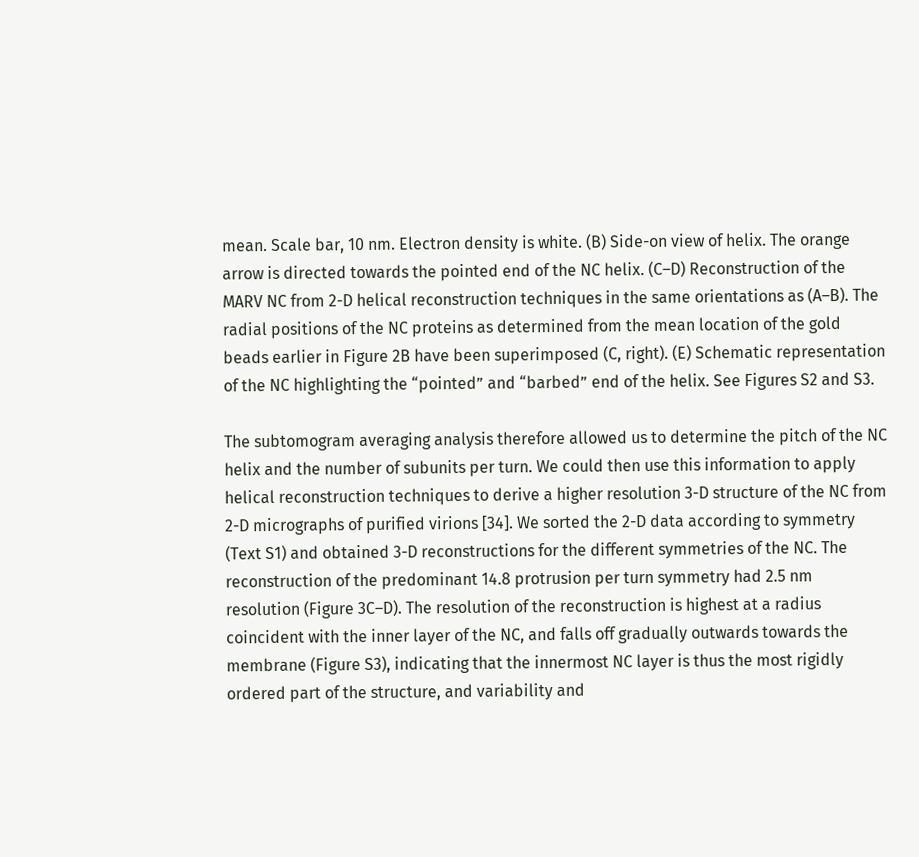mean. Scale bar, 10 nm. Electron density is white. (B) Side-on view of helix. The orange arrow is directed towards the pointed end of the NC helix. (C–D) Reconstruction of the MARV NC from 2-D helical reconstruction techniques in the same orientations as (A–B). The radial positions of the NC proteins as determined from the mean location of the gold beads earlier in Figure 2B have been superimposed (C, right). (E) Schematic representation of the NC highlighting the “pointed” and “barbed” end of the helix. See Figures S2 and S3.

The subtomogram averaging analysis therefore allowed us to determine the pitch of the NC helix and the number of subunits per turn. We could then use this information to apply helical reconstruction techniques to derive a higher resolution 3-D structure of the NC from 2-D micrographs of purified virions [34]. We sorted the 2-D data according to symmetry (Text S1) and obtained 3-D reconstructions for the different symmetries of the NC. The reconstruction of the predominant 14.8 protrusion per turn symmetry had 2.5 nm resolution (Figure 3C–D). The resolution of the reconstruction is highest at a radius coincident with the inner layer of the NC, and falls off gradually outwards towards the membrane (Figure S3), indicating that the innermost NC layer is thus the most rigidly ordered part of the structure, and variability and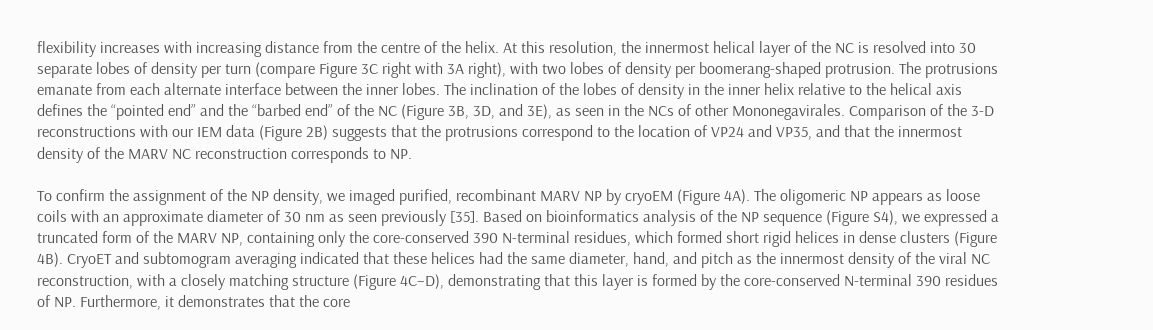flexibility increases with increasing distance from the centre of the helix. At this resolution, the innermost helical layer of the NC is resolved into 30 separate lobes of density per turn (compare Figure 3C right with 3A right), with two lobes of density per boomerang-shaped protrusion. The protrusions emanate from each alternate interface between the inner lobes. The inclination of the lobes of density in the inner helix relative to the helical axis defines the “pointed end” and the “barbed end” of the NC (Figure 3B, 3D, and 3E), as seen in the NCs of other Mononegavirales. Comparison of the 3-D reconstructions with our IEM data (Figure 2B) suggests that the protrusions correspond to the location of VP24 and VP35, and that the innermost density of the MARV NC reconstruction corresponds to NP.

To confirm the assignment of the NP density, we imaged purified, recombinant MARV NP by cryoEM (Figure 4A). The oligomeric NP appears as loose coils with an approximate diameter of 30 nm as seen previously [35]. Based on bioinformatics analysis of the NP sequence (Figure S4), we expressed a truncated form of the MARV NP, containing only the core-conserved 390 N-terminal residues, which formed short rigid helices in dense clusters (Figure 4B). CryoET and subtomogram averaging indicated that these helices had the same diameter, hand, and pitch as the innermost density of the viral NC reconstruction, with a closely matching structure (Figure 4C–D), demonstrating that this layer is formed by the core-conserved N-terminal 390 residues of NP. Furthermore, it demonstrates that the core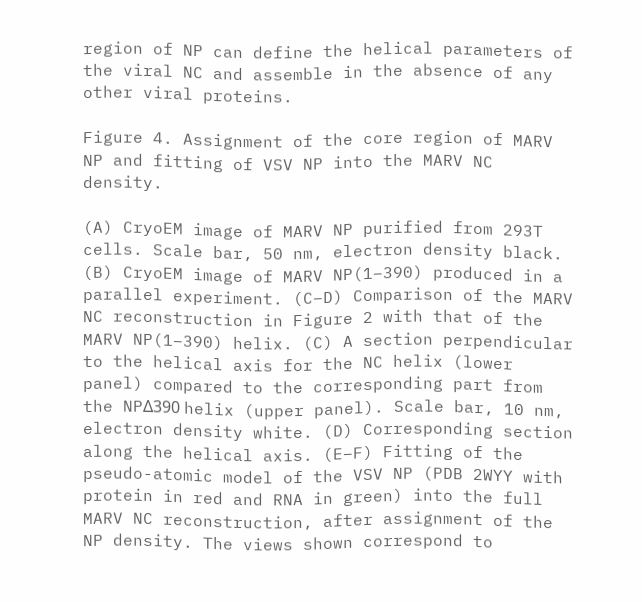region of NP can define the helical parameters of the viral NC and assemble in the absence of any other viral proteins.

Figure 4. Assignment of the core region of MARV NP and fitting of VSV NP into the MARV NC density.

(A) CryoEM image of MARV NP purified from 293T cells. Scale bar, 50 nm, electron density black. (B) CryoEM image of MARV NP(1–390) produced in a parallel experiment. (C–D) Comparison of the MARV NC reconstruction in Figure 2 with that of the MARV NP(1–390) helix. (C) A section perpendicular to the helical axis for the NC helix (lower panel) compared to the corresponding part from the NPΔ390 helix (upper panel). Scale bar, 10 nm, electron density white. (D) Corresponding section along the helical axis. (E–F) Fitting of the pseudo-atomic model of the VSV NP (PDB 2WYY with protein in red and RNA in green) into the full MARV NC reconstruction, after assignment of the NP density. The views shown correspond to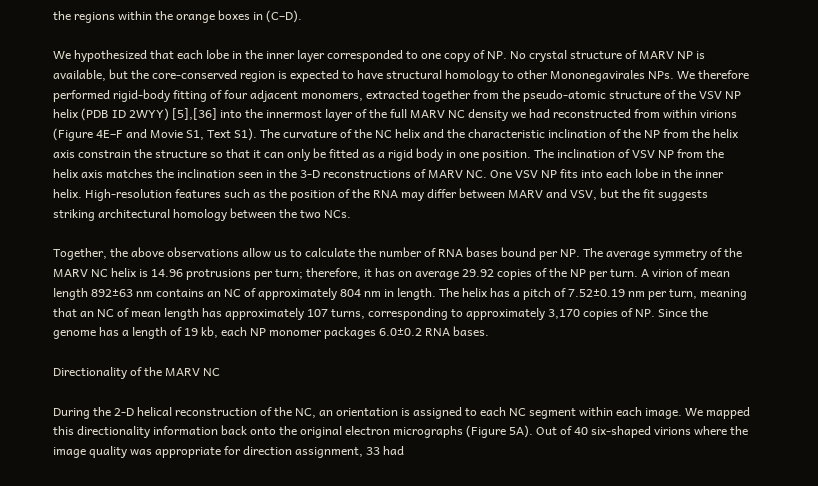the regions within the orange boxes in (C–D).

We hypothesized that each lobe in the inner layer corresponded to one copy of NP. No crystal structure of MARV NP is available, but the core-conserved region is expected to have structural homology to other Mononegavirales NPs. We therefore performed rigid-body fitting of four adjacent monomers, extracted together from the pseudo-atomic structure of the VSV NP helix (PDB ID 2WYY) [5],[36] into the innermost layer of the full MARV NC density we had reconstructed from within virions (Figure 4E–F and Movie S1, Text S1). The curvature of the NC helix and the characteristic inclination of the NP from the helix axis constrain the structure so that it can only be fitted as a rigid body in one position. The inclination of VSV NP from the helix axis matches the inclination seen in the 3-D reconstructions of MARV NC. One VSV NP fits into each lobe in the inner helix. High-resolution features such as the position of the RNA may differ between MARV and VSV, but the fit suggests striking architectural homology between the two NCs.

Together, the above observations allow us to calculate the number of RNA bases bound per NP. The average symmetry of the MARV NC helix is 14.96 protrusions per turn; therefore, it has on average 29.92 copies of the NP per turn. A virion of mean length 892±63 nm contains an NC of approximately 804 nm in length. The helix has a pitch of 7.52±0.19 nm per turn, meaning that an NC of mean length has approximately 107 turns, corresponding to approximately 3,170 copies of NP. Since the genome has a length of 19 kb, each NP monomer packages 6.0±0.2 RNA bases.

Directionality of the MARV NC

During the 2-D helical reconstruction of the NC, an orientation is assigned to each NC segment within each image. We mapped this directionality information back onto the original electron micrographs (Figure 5A). Out of 40 six-shaped virions where the image quality was appropriate for direction assignment, 33 had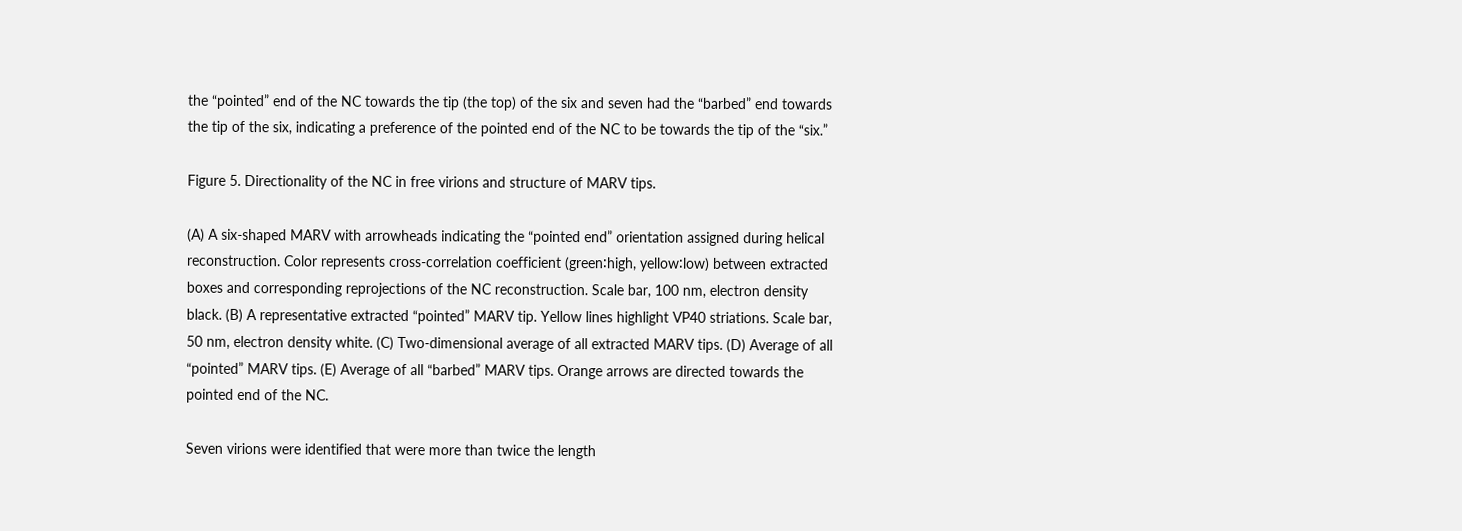the “pointed” end of the NC towards the tip (the top) of the six and seven had the “barbed” end towards the tip of the six, indicating a preference of the pointed end of the NC to be towards the tip of the “six.”

Figure 5. Directionality of the NC in free virions and structure of MARV tips.

(A) A six-shaped MARV with arrowheads indicating the “pointed end” orientation assigned during helical reconstruction. Color represents cross-correlation coefficient (green∶high, yellow∶low) between extracted boxes and corresponding reprojections of the NC reconstruction. Scale bar, 100 nm, electron density black. (B) A representative extracted “pointed” MARV tip. Yellow lines highlight VP40 striations. Scale bar, 50 nm, electron density white. (C) Two-dimensional average of all extracted MARV tips. (D) Average of all “pointed” MARV tips. (E) Average of all “barbed” MARV tips. Orange arrows are directed towards the pointed end of the NC.

Seven virions were identified that were more than twice the length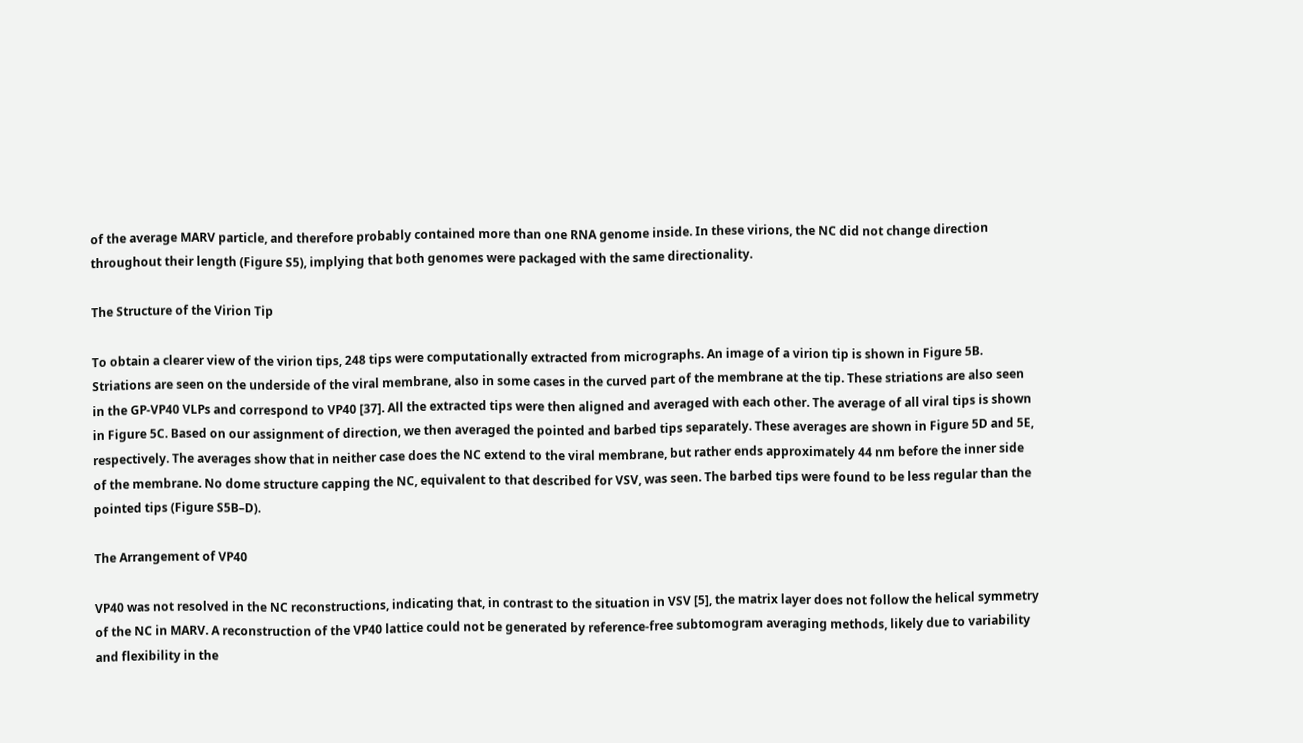of the average MARV particle, and therefore probably contained more than one RNA genome inside. In these virions, the NC did not change direction throughout their length (Figure S5), implying that both genomes were packaged with the same directionality.

The Structure of the Virion Tip

To obtain a clearer view of the virion tips, 248 tips were computationally extracted from micrographs. An image of a virion tip is shown in Figure 5B. Striations are seen on the underside of the viral membrane, also in some cases in the curved part of the membrane at the tip. These striations are also seen in the GP-VP40 VLPs and correspond to VP40 [37]. All the extracted tips were then aligned and averaged with each other. The average of all viral tips is shown in Figure 5C. Based on our assignment of direction, we then averaged the pointed and barbed tips separately. These averages are shown in Figure 5D and 5E, respectively. The averages show that in neither case does the NC extend to the viral membrane, but rather ends approximately 44 nm before the inner side of the membrane. No dome structure capping the NC, equivalent to that described for VSV, was seen. The barbed tips were found to be less regular than the pointed tips (Figure S5B–D).

The Arrangement of VP40

VP40 was not resolved in the NC reconstructions, indicating that, in contrast to the situation in VSV [5], the matrix layer does not follow the helical symmetry of the NC in MARV. A reconstruction of the VP40 lattice could not be generated by reference-free subtomogram averaging methods, likely due to variability and flexibility in the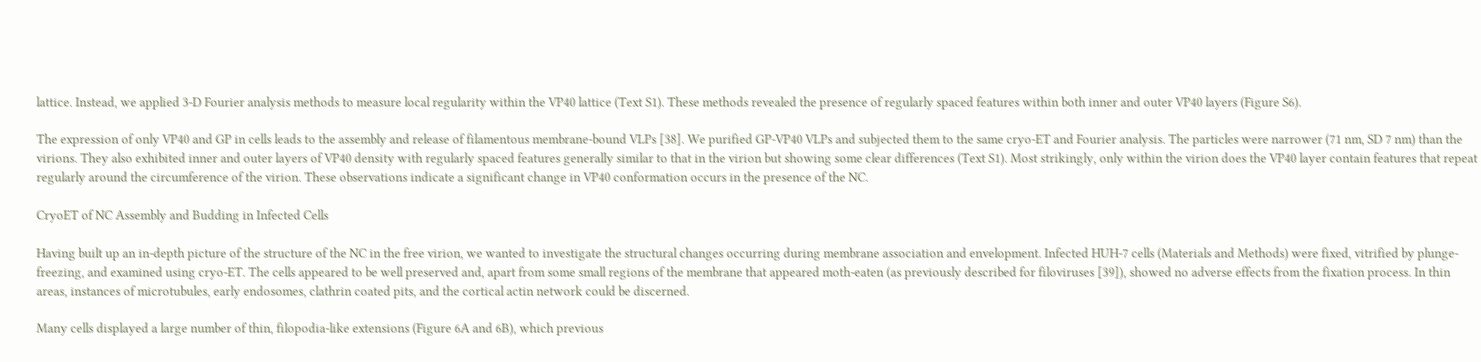lattice. Instead, we applied 3-D Fourier analysis methods to measure local regularity within the VP40 lattice (Text S1). These methods revealed the presence of regularly spaced features within both inner and outer VP40 layers (Figure S6).

The expression of only VP40 and GP in cells leads to the assembly and release of filamentous membrane-bound VLPs [38]. We purified GP-VP40 VLPs and subjected them to the same cryo-ET and Fourier analysis. The particles were narrower (71 nm, SD 7 nm) than the virions. They also exhibited inner and outer layers of VP40 density with regularly spaced features generally similar to that in the virion but showing some clear differences (Text S1). Most strikingly, only within the virion does the VP40 layer contain features that repeat regularly around the circumference of the virion. These observations indicate a significant change in VP40 conformation occurs in the presence of the NC.

CryoET of NC Assembly and Budding in Infected Cells

Having built up an in-depth picture of the structure of the NC in the free virion, we wanted to investigate the structural changes occurring during membrane association and envelopment. Infected HUH-7 cells (Materials and Methods) were fixed, vitrified by plunge-freezing, and examined using cryo-ET. The cells appeared to be well preserved and, apart from some small regions of the membrane that appeared moth-eaten (as previously described for filoviruses [39]), showed no adverse effects from the fixation process. In thin areas, instances of microtubules, early endosomes, clathrin coated pits, and the cortical actin network could be discerned.

Many cells displayed a large number of thin, filopodia-like extensions (Figure 6A and 6B), which previous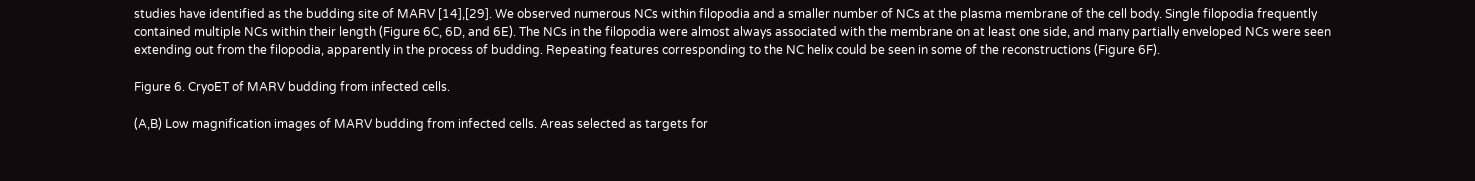studies have identified as the budding site of MARV [14],[29]. We observed numerous NCs within filopodia and a smaller number of NCs at the plasma membrane of the cell body. Single filopodia frequently contained multiple NCs within their length (Figure 6C, 6D, and 6E). The NCs in the filopodia were almost always associated with the membrane on at least one side, and many partially enveloped NCs were seen extending out from the filopodia, apparently in the process of budding. Repeating features corresponding to the NC helix could be seen in some of the reconstructions (Figure 6F).

Figure 6. CryoET of MARV budding from infected cells.

(A,B) Low magnification images of MARV budding from infected cells. Areas selected as targets for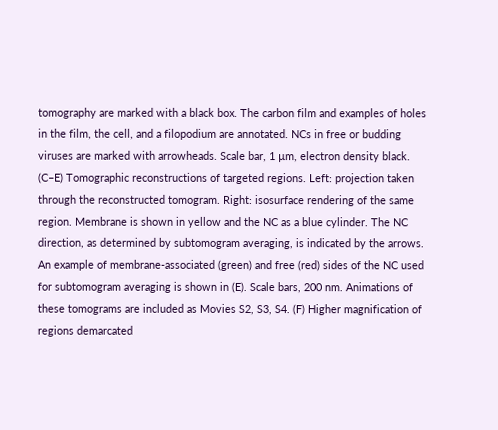tomography are marked with a black box. The carbon film and examples of holes in the film, the cell, and a filopodium are annotated. NCs in free or budding viruses are marked with arrowheads. Scale bar, 1 µm, electron density black. (C–E) Tomographic reconstructions of targeted regions. Left: projection taken through the reconstructed tomogram. Right: isosurface rendering of the same region. Membrane is shown in yellow and the NC as a blue cylinder. The NC direction, as determined by subtomogram averaging, is indicated by the arrows. An example of membrane-associated (green) and free (red) sides of the NC used for subtomogram averaging is shown in (E). Scale bars, 200 nm. Animations of these tomograms are included as Movies S2, S3, S4. (F) Higher magnification of regions demarcated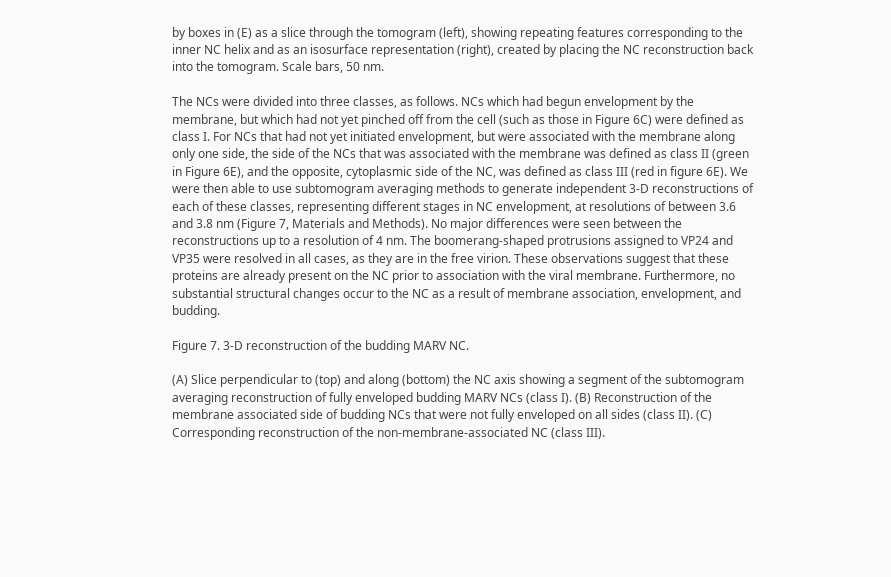by boxes in (E) as a slice through the tomogram (left), showing repeating features corresponding to the inner NC helix and as an isosurface representation (right), created by placing the NC reconstruction back into the tomogram. Scale bars, 50 nm.

The NCs were divided into three classes, as follows. NCs which had begun envelopment by the membrane, but which had not yet pinched off from the cell (such as those in Figure 6C) were defined as class I. For NCs that had not yet initiated envelopment, but were associated with the membrane along only one side, the side of the NCs that was associated with the membrane was defined as class II (green in Figure 6E), and the opposite, cytoplasmic side of the NC, was defined as class III (red in figure 6E). We were then able to use subtomogram averaging methods to generate independent 3-D reconstructions of each of these classes, representing different stages in NC envelopment, at resolutions of between 3.6 and 3.8 nm (Figure 7, Materials and Methods). No major differences were seen between the reconstructions up to a resolution of 4 nm. The boomerang-shaped protrusions assigned to VP24 and VP35 were resolved in all cases, as they are in the free virion. These observations suggest that these proteins are already present on the NC prior to association with the viral membrane. Furthermore, no substantial structural changes occur to the NC as a result of membrane association, envelopment, and budding.

Figure 7. 3-D reconstruction of the budding MARV NC.

(A) Slice perpendicular to (top) and along (bottom) the NC axis showing a segment of the subtomogram averaging reconstruction of fully enveloped budding MARV NCs (class I). (B) Reconstruction of the membrane associated side of budding NCs that were not fully enveloped on all sides (class II). (C) Corresponding reconstruction of the non-membrane-associated NC (class III).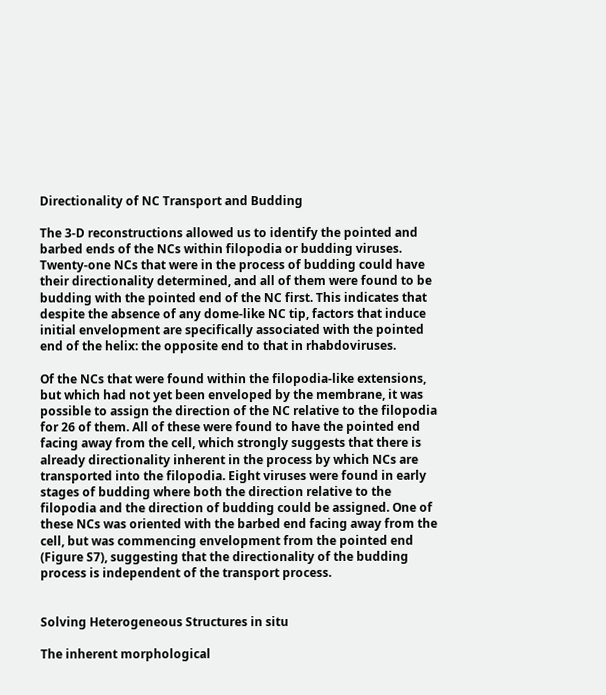Directionality of NC Transport and Budding

The 3-D reconstructions allowed us to identify the pointed and barbed ends of the NCs within filopodia or budding viruses. Twenty-one NCs that were in the process of budding could have their directionality determined, and all of them were found to be budding with the pointed end of the NC first. This indicates that despite the absence of any dome-like NC tip, factors that induce initial envelopment are specifically associated with the pointed end of the helix: the opposite end to that in rhabdoviruses.

Of the NCs that were found within the filopodia-like extensions, but which had not yet been enveloped by the membrane, it was possible to assign the direction of the NC relative to the filopodia for 26 of them. All of these were found to have the pointed end facing away from the cell, which strongly suggests that there is already directionality inherent in the process by which NCs are transported into the filopodia. Eight viruses were found in early stages of budding where both the direction relative to the filopodia and the direction of budding could be assigned. One of these NCs was oriented with the barbed end facing away from the cell, but was commencing envelopment from the pointed end (Figure S7), suggesting that the directionality of the budding process is independent of the transport process.


Solving Heterogeneous Structures in situ

The inherent morphological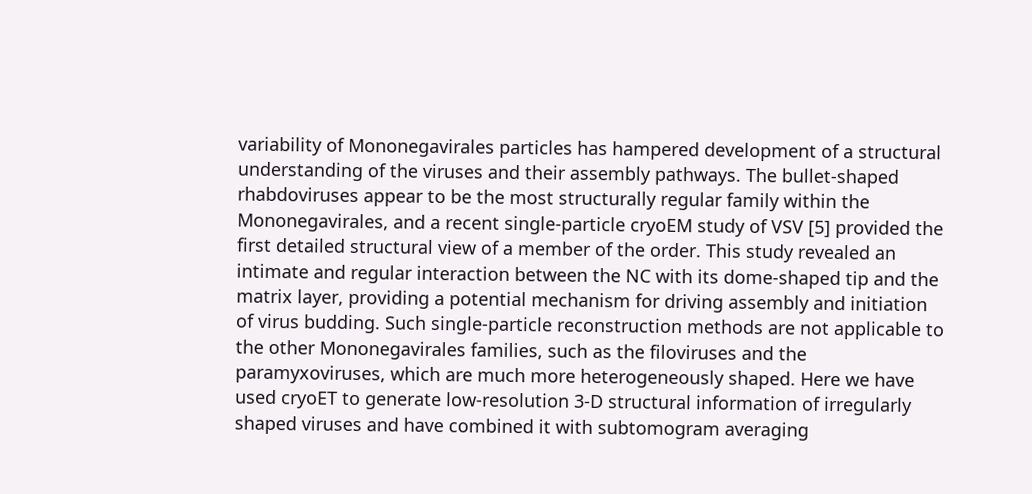variability of Mononegavirales particles has hampered development of a structural understanding of the viruses and their assembly pathways. The bullet-shaped rhabdoviruses appear to be the most structurally regular family within the Mononegavirales, and a recent single-particle cryoEM study of VSV [5] provided the first detailed structural view of a member of the order. This study revealed an intimate and regular interaction between the NC with its dome-shaped tip and the matrix layer, providing a potential mechanism for driving assembly and initiation of virus budding. Such single-particle reconstruction methods are not applicable to the other Mononegavirales families, such as the filoviruses and the paramyxoviruses, which are much more heterogeneously shaped. Here we have used cryoET to generate low-resolution 3-D structural information of irregularly shaped viruses and have combined it with subtomogram averaging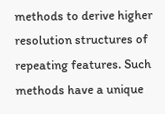methods to derive higher resolution structures of repeating features. Such methods have a unique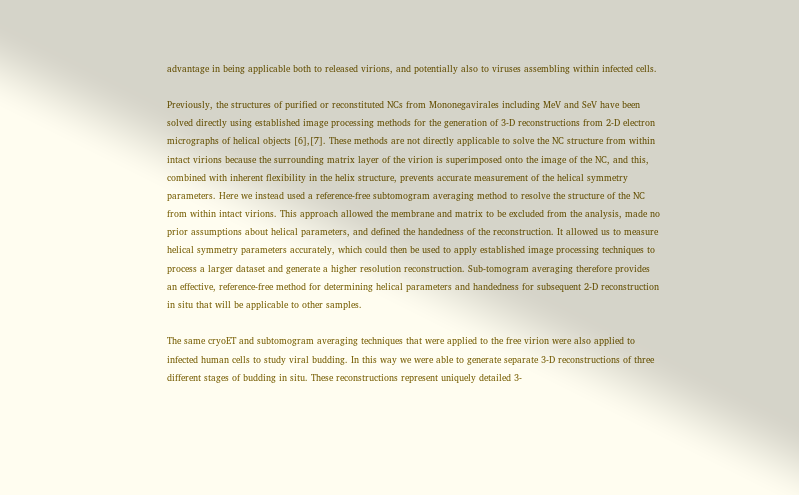advantage in being applicable both to released virions, and potentially also to viruses assembling within infected cells.

Previously, the structures of purified or reconstituted NCs from Mononegavirales including MeV and SeV have been solved directly using established image processing methods for the generation of 3-D reconstructions from 2-D electron micrographs of helical objects [6],[7]. These methods are not directly applicable to solve the NC structure from within intact virions because the surrounding matrix layer of the virion is superimposed onto the image of the NC, and this, combined with inherent flexibility in the helix structure, prevents accurate measurement of the helical symmetry parameters. Here we instead used a reference-free subtomogram averaging method to resolve the structure of the NC from within intact virions. This approach allowed the membrane and matrix to be excluded from the analysis, made no prior assumptions about helical parameters, and defined the handedness of the reconstruction. It allowed us to measure helical symmetry parameters accurately, which could then be used to apply established image processing techniques to process a larger dataset and generate a higher resolution reconstruction. Sub-tomogram averaging therefore provides an effective, reference-free method for determining helical parameters and handedness for subsequent 2-D reconstruction in situ that will be applicable to other samples.

The same cryoET and subtomogram averaging techniques that were applied to the free virion were also applied to infected human cells to study viral budding. In this way we were able to generate separate 3-D reconstructions of three different stages of budding in situ. These reconstructions represent uniquely detailed 3-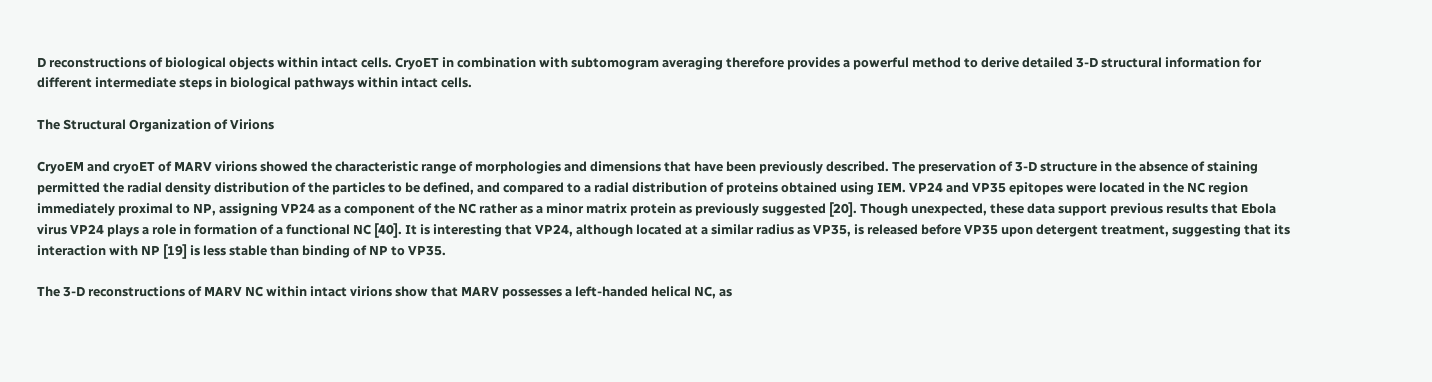D reconstructions of biological objects within intact cells. CryoET in combination with subtomogram averaging therefore provides a powerful method to derive detailed 3-D structural information for different intermediate steps in biological pathways within intact cells.

The Structural Organization of Virions

CryoEM and cryoET of MARV virions showed the characteristic range of morphologies and dimensions that have been previously described. The preservation of 3-D structure in the absence of staining permitted the radial density distribution of the particles to be defined, and compared to a radial distribution of proteins obtained using IEM. VP24 and VP35 epitopes were located in the NC region immediately proximal to NP, assigning VP24 as a component of the NC rather as a minor matrix protein as previously suggested [20]. Though unexpected, these data support previous results that Ebola virus VP24 plays a role in formation of a functional NC [40]. It is interesting that VP24, although located at a similar radius as VP35, is released before VP35 upon detergent treatment, suggesting that its interaction with NP [19] is less stable than binding of NP to VP35.

The 3-D reconstructions of MARV NC within intact virions show that MARV possesses a left-handed helical NC, as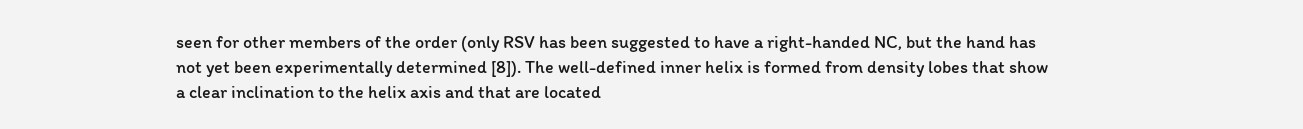seen for other members of the order (only RSV has been suggested to have a right-handed NC, but the hand has not yet been experimentally determined [8]). The well-defined inner helix is formed from density lobes that show a clear inclination to the helix axis and that are located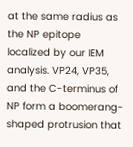at the same radius as the NP epitope localized by our IEM analysis. VP24, VP35, and the C-terminus of NP form a boomerang-shaped protrusion that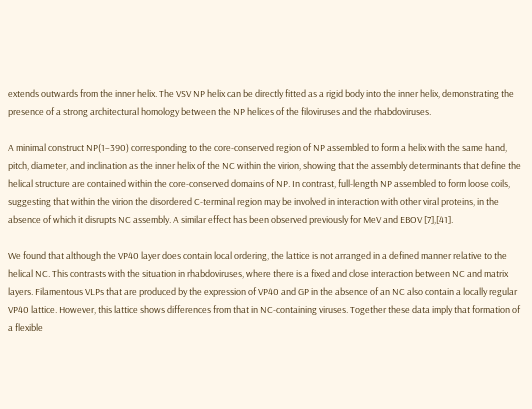extends outwards from the inner helix. The VSV NP helix can be directly fitted as a rigid body into the inner helix, demonstrating the presence of a strong architectural homology between the NP helices of the filoviruses and the rhabdoviruses.

A minimal construct NP(1–390) corresponding to the core-conserved region of NP assembled to form a helix with the same hand, pitch, diameter, and inclination as the inner helix of the NC within the virion, showing that the assembly determinants that define the helical structure are contained within the core-conserved domains of NP. In contrast, full-length NP assembled to form loose coils, suggesting that within the virion the disordered C-terminal region may be involved in interaction with other viral proteins, in the absence of which it disrupts NC assembly. A similar effect has been observed previously for MeV and EBOV [7],[41].

We found that although the VP40 layer does contain local ordering, the lattice is not arranged in a defined manner relative to the helical NC. This contrasts with the situation in rhabdoviruses, where there is a fixed and close interaction between NC and matrix layers. Filamentous VLPs that are produced by the expression of VP40 and GP in the absence of an NC also contain a locally regular VP40 lattice. However, this lattice shows differences from that in NC-containing viruses. Together these data imply that formation of a flexible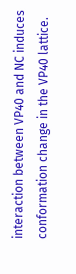interaction between VP40 and NC induces conformation change in the VP40 lattice.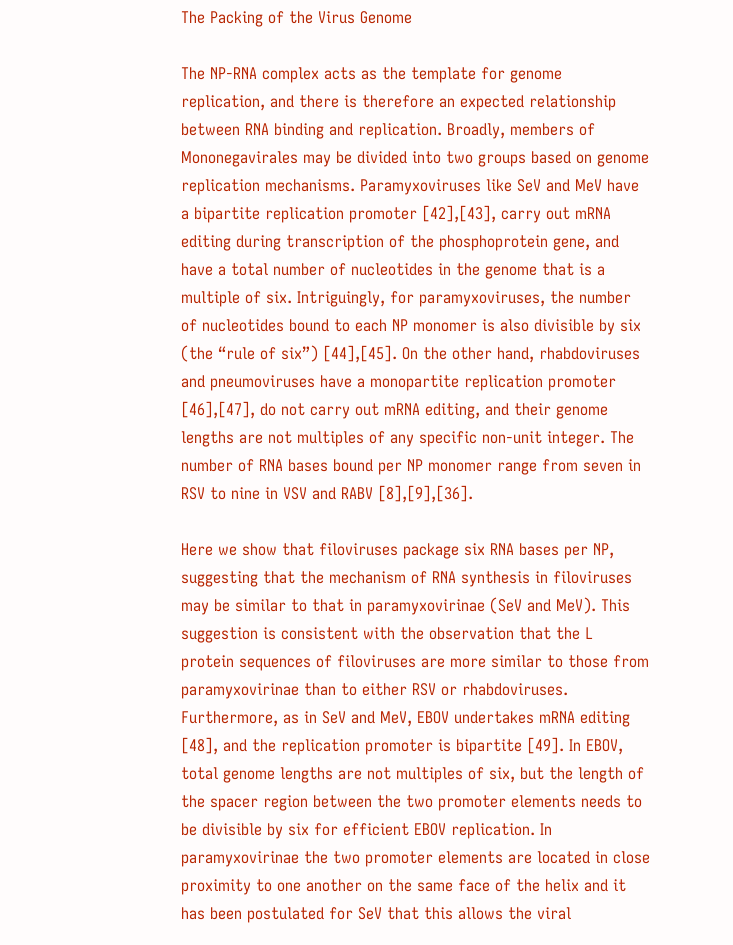The Packing of the Virus Genome

The NP-RNA complex acts as the template for genome replication, and there is therefore an expected relationship between RNA binding and replication. Broadly, members of Mononegavirales may be divided into two groups based on genome replication mechanisms. Paramyxoviruses like SeV and MeV have a bipartite replication promoter [42],[43], carry out mRNA editing during transcription of the phosphoprotein gene, and have a total number of nucleotides in the genome that is a multiple of six. Intriguingly, for paramyxoviruses, the number of nucleotides bound to each NP monomer is also divisible by six (the “rule of six”) [44],[45]. On the other hand, rhabdoviruses and pneumoviruses have a monopartite replication promoter [46],[47], do not carry out mRNA editing, and their genome lengths are not multiples of any specific non-unit integer. The number of RNA bases bound per NP monomer range from seven in RSV to nine in VSV and RABV [8],[9],[36].

Here we show that filoviruses package six RNA bases per NP, suggesting that the mechanism of RNA synthesis in filoviruses may be similar to that in paramyxovirinae (SeV and MeV). This suggestion is consistent with the observation that the L protein sequences of filoviruses are more similar to those from paramyxovirinae than to either RSV or rhabdoviruses. Furthermore, as in SeV and MeV, EBOV undertakes mRNA editing [48], and the replication promoter is bipartite [49]. In EBOV, total genome lengths are not multiples of six, but the length of the spacer region between the two promoter elements needs to be divisible by six for efficient EBOV replication. In paramyxovirinae the two promoter elements are located in close proximity to one another on the same face of the helix and it has been postulated for SeV that this allows the viral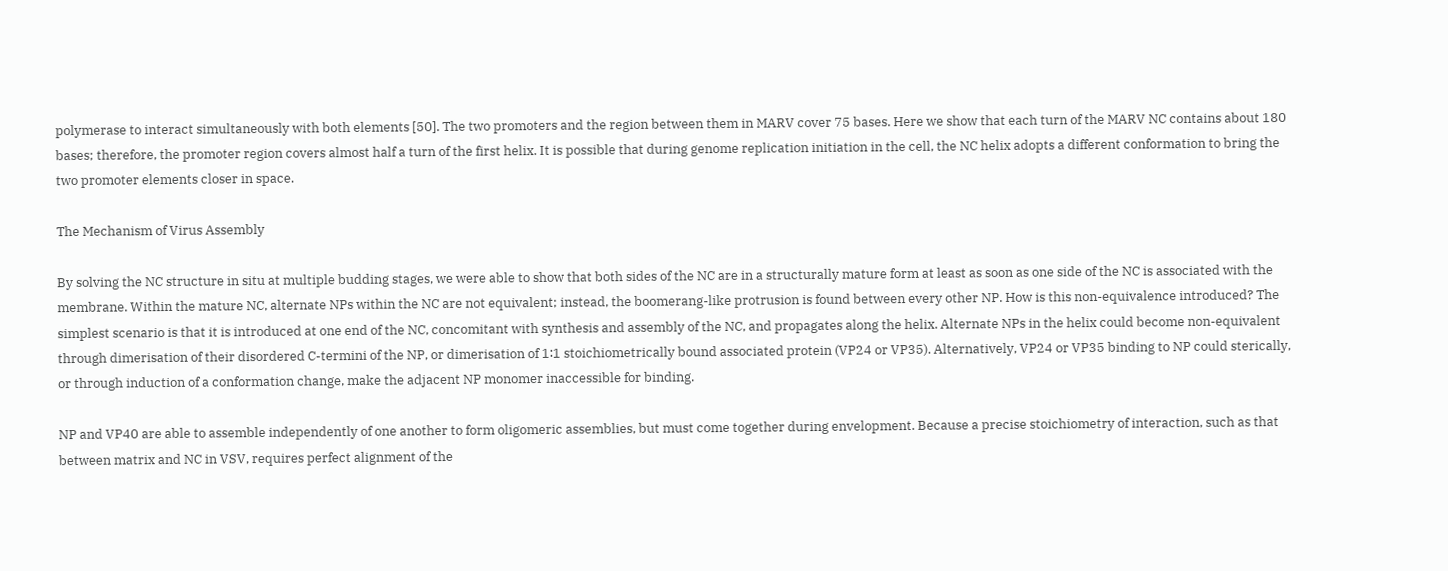polymerase to interact simultaneously with both elements [50]. The two promoters and the region between them in MARV cover 75 bases. Here we show that each turn of the MARV NC contains about 180 bases; therefore, the promoter region covers almost half a turn of the first helix. It is possible that during genome replication initiation in the cell, the NC helix adopts a different conformation to bring the two promoter elements closer in space.

The Mechanism of Virus Assembly

By solving the NC structure in situ at multiple budding stages, we were able to show that both sides of the NC are in a structurally mature form at least as soon as one side of the NC is associated with the membrane. Within the mature NC, alternate NPs within the NC are not equivalent; instead, the boomerang-like protrusion is found between every other NP. How is this non-equivalence introduced? The simplest scenario is that it is introduced at one end of the NC, concomitant with synthesis and assembly of the NC, and propagates along the helix. Alternate NPs in the helix could become non-equivalent through dimerisation of their disordered C-termini of the NP, or dimerisation of 1∶1 stoichiometrically bound associated protein (VP24 or VP35). Alternatively, VP24 or VP35 binding to NP could sterically, or through induction of a conformation change, make the adjacent NP monomer inaccessible for binding.

NP and VP40 are able to assemble independently of one another to form oligomeric assemblies, but must come together during envelopment. Because a precise stoichiometry of interaction, such as that between matrix and NC in VSV, requires perfect alignment of the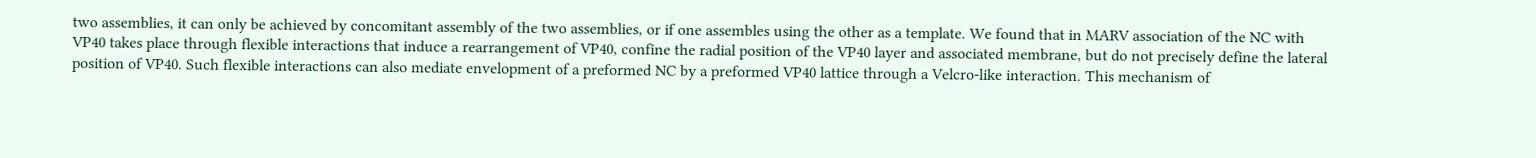two assemblies, it can only be achieved by concomitant assembly of the two assemblies, or if one assembles using the other as a template. We found that in MARV association of the NC with VP40 takes place through flexible interactions that induce a rearrangement of VP40, confine the radial position of the VP40 layer and associated membrane, but do not precisely define the lateral position of VP40. Such flexible interactions can also mediate envelopment of a preformed NC by a preformed VP40 lattice through a Velcro-like interaction. This mechanism of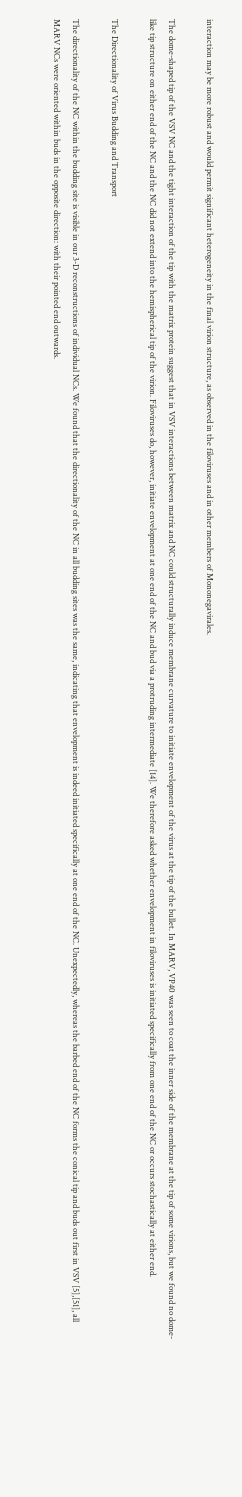interaction may be more robust and would permit significant heterogeneity in the final virion structure, as observed in the filoviruses and in other members of Mononegavirales.

The dome-shaped tip of the VSV NC and the tight interaction of the tip with the matrix protein suggest that in VSV interactions between matrix and NC could structurally induce membrane curvature to initiate envelopment of the virus at the tip of the bullet. In MARV, VP40 was seen to coat the inner side of the membrane at the tip of some virions, but we found no dome-like tip structure on either end of the NC and the NC did not extend into the hemispherical tip of the virion. Filoviruses do, however, initiate envelopment at one end of the NC and bud via a protruding intermediate [14]. We therefore asked whether envelopment in filoviruses is initiated specifically from one end of the NC or occurs stochastically at either end.

The Directionality of Virus Budding and Transport

The directionality of the NC within the budding site is visible in our 3-D reconstructions of individual NCs. We found that the directionality of the NC in all budding sites was the same, indicating that envelopment is indeed initiated specifically at one end of the NC. Unexpectedly, whereas the barbed end of the NC forms the conical tip and buds out first in VSV [5],[51], all MARV NCs were oriented within buds in the opposite direction: with their pointed end outwards.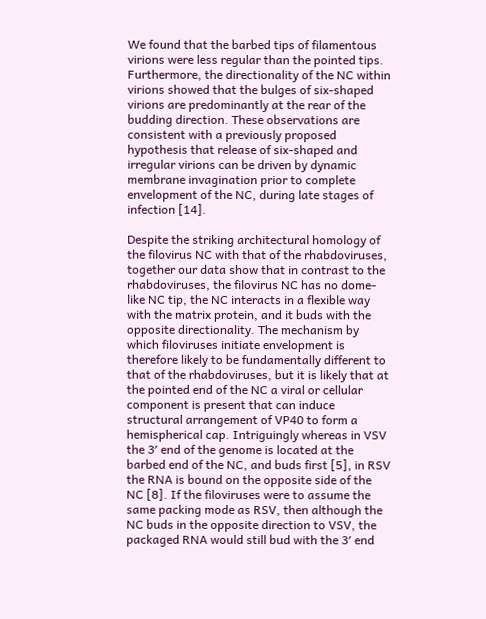We found that the barbed tips of filamentous virions were less regular than the pointed tips. Furthermore, the directionality of the NC within virions showed that the bulges of six-shaped virions are predominantly at the rear of the budding direction. These observations are consistent with a previously proposed hypothesis that release of six-shaped and irregular virions can be driven by dynamic membrane invagination prior to complete envelopment of the NC, during late stages of infection [14].

Despite the striking architectural homology of the filovirus NC with that of the rhabdoviruses, together our data show that in contrast to the rhabdoviruses, the filovirus NC has no dome-like NC tip, the NC interacts in a flexible way with the matrix protein, and it buds with the opposite directionality. The mechanism by which filoviruses initiate envelopment is therefore likely to be fundamentally different to that of the rhabdoviruses, but it is likely that at the pointed end of the NC a viral or cellular component is present that can induce structural arrangement of VP40 to form a hemispherical cap. Intriguingly whereas in VSV the 3′ end of the genome is located at the barbed end of the NC, and buds first [5], in RSV the RNA is bound on the opposite side of the NC [8]. If the filoviruses were to assume the same packing mode as RSV, then although the NC buds in the opposite direction to VSV, the packaged RNA would still bud with the 3′ end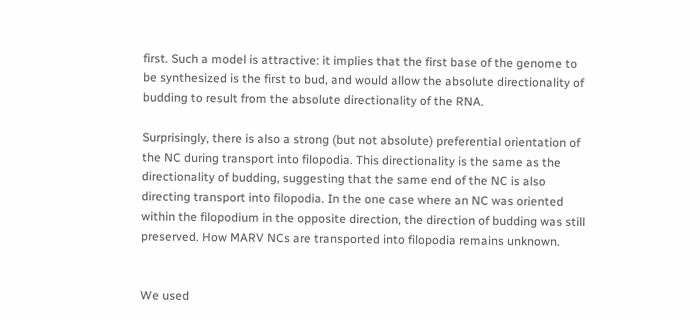first. Such a model is attractive: it implies that the first base of the genome to be synthesized is the first to bud, and would allow the absolute directionality of budding to result from the absolute directionality of the RNA.

Surprisingly, there is also a strong (but not absolute) preferential orientation of the NC during transport into filopodia. This directionality is the same as the directionality of budding, suggesting that the same end of the NC is also directing transport into filopodia. In the one case where an NC was oriented within the filopodium in the opposite direction, the direction of budding was still preserved. How MARV NCs are transported into filopodia remains unknown.


We used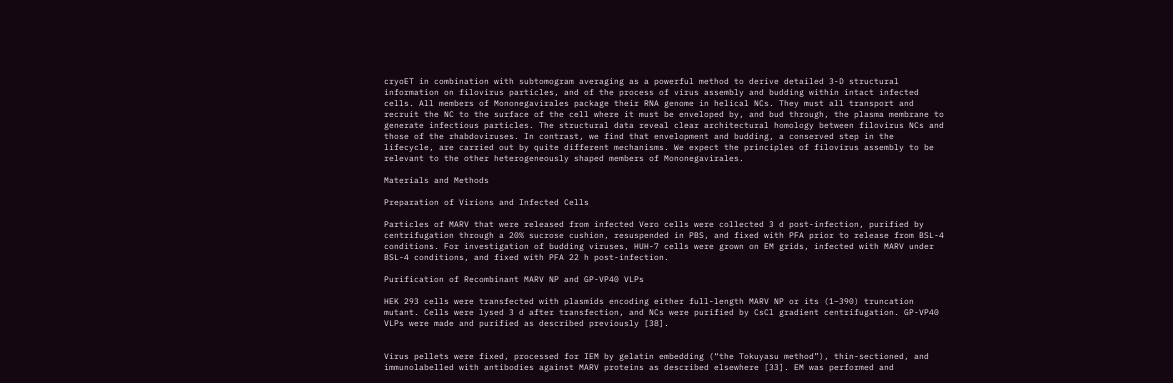cryoET in combination with subtomogram averaging as a powerful method to derive detailed 3-D structural information on filovirus particles, and of the process of virus assembly and budding within intact infected cells. All members of Mononegavirales package their RNA genome in helical NCs. They must all transport and recruit the NC to the surface of the cell where it must be enveloped by, and bud through, the plasma membrane to generate infectious particles. The structural data reveal clear architectural homology between filovirus NCs and those of the rhabdoviruses. In contrast, we find that envelopment and budding, a conserved step in the lifecycle, are carried out by quite different mechanisms. We expect the principles of filovirus assembly to be relevant to the other heterogeneously shaped members of Mononegavirales.

Materials and Methods

Preparation of Virions and Infected Cells

Particles of MARV that were released from infected Vero cells were collected 3 d post-infection, purified by centrifugation through a 20% sucrose cushion, resuspended in PBS, and fixed with PFA prior to release from BSL-4 conditions. For investigation of budding viruses, HUH-7 cells were grown on EM grids, infected with MARV under BSL-4 conditions, and fixed with PFA 22 h post-infection.

Purification of Recombinant MARV NP and GP-VP40 VLPs

HEK 293 cells were transfected with plasmids encoding either full-length MARV NP or its (1–390) truncation mutant. Cells were lysed 3 d after transfection, and NCs were purified by CsCl gradient centrifugation. GP-VP40 VLPs were made and purified as described previously [38].


Virus pellets were fixed, processed for IEM by gelatin embedding (“the Tokuyasu method”), thin-sectioned, and immunolabelled with antibodies against MARV proteins as described elsewhere [33]. EM was performed and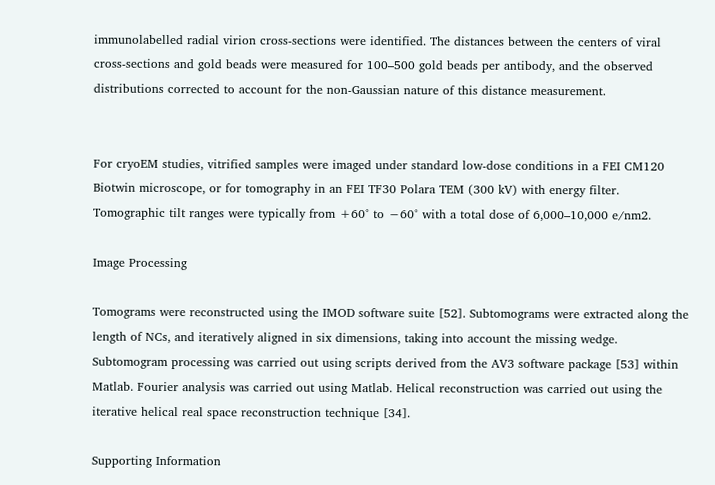immunolabelled radial virion cross-sections were identified. The distances between the centers of viral cross-sections and gold beads were measured for 100–500 gold beads per antibody, and the observed distributions corrected to account for the non-Gaussian nature of this distance measurement.


For cryoEM studies, vitrified samples were imaged under standard low-dose conditions in a FEI CM120 Biotwin microscope, or for tomography in an FEI TF30 Polara TEM (300 kV) with energy filter. Tomographic tilt ranges were typically from +60° to −60° with a total dose of 6,000–10,000 e/nm2.

Image Processing

Tomograms were reconstructed using the IMOD software suite [52]. Subtomograms were extracted along the length of NCs, and iteratively aligned in six dimensions, taking into account the missing wedge. Subtomogram processing was carried out using scripts derived from the AV3 software package [53] within Matlab. Fourier analysis was carried out using Matlab. Helical reconstruction was carried out using the iterative helical real space reconstruction technique [34].

Supporting Information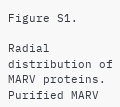Figure S1.

Radial distribution of MARV proteins. Purified MARV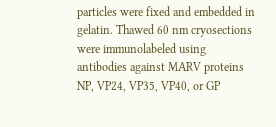particles were fixed and embedded in gelatin. Thawed 60 nm cryosections were immunolabeled using antibodies against MARV proteins NP, VP24, VP35, VP40, or GP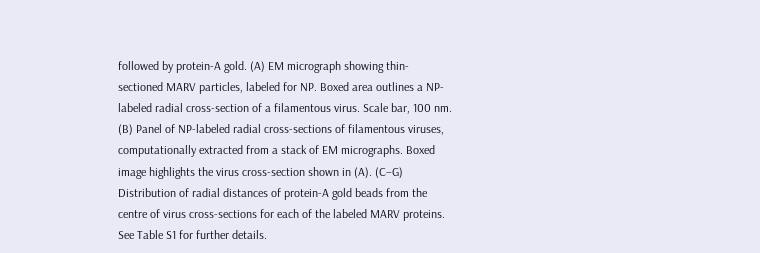followed by protein-A gold. (A) EM micrograph showing thin-sectioned MARV particles, labeled for NP. Boxed area outlines a NP-labeled radial cross-section of a filamentous virus. Scale bar, 100 nm. (B) Panel of NP-labeled radial cross-sections of filamentous viruses, computationally extracted from a stack of EM micrographs. Boxed image highlights the virus cross-section shown in (A). (C–G) Distribution of radial distances of protein-A gold beads from the centre of virus cross-sections for each of the labeled MARV proteins. See Table S1 for further details.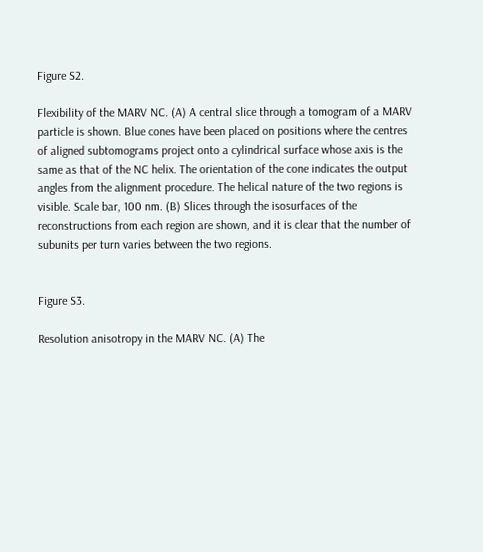Figure S2.

Flexibility of the MARV NC. (A) A central slice through a tomogram of a MARV particle is shown. Blue cones have been placed on positions where the centres of aligned subtomograms project onto a cylindrical surface whose axis is the same as that of the NC helix. The orientation of the cone indicates the output angles from the alignment procedure. The helical nature of the two regions is visible. Scale bar, 100 nm. (B) Slices through the isosurfaces of the reconstructions from each region are shown, and it is clear that the number of subunits per turn varies between the two regions.


Figure S3.

Resolution anisotropy in the MARV NC. (A) The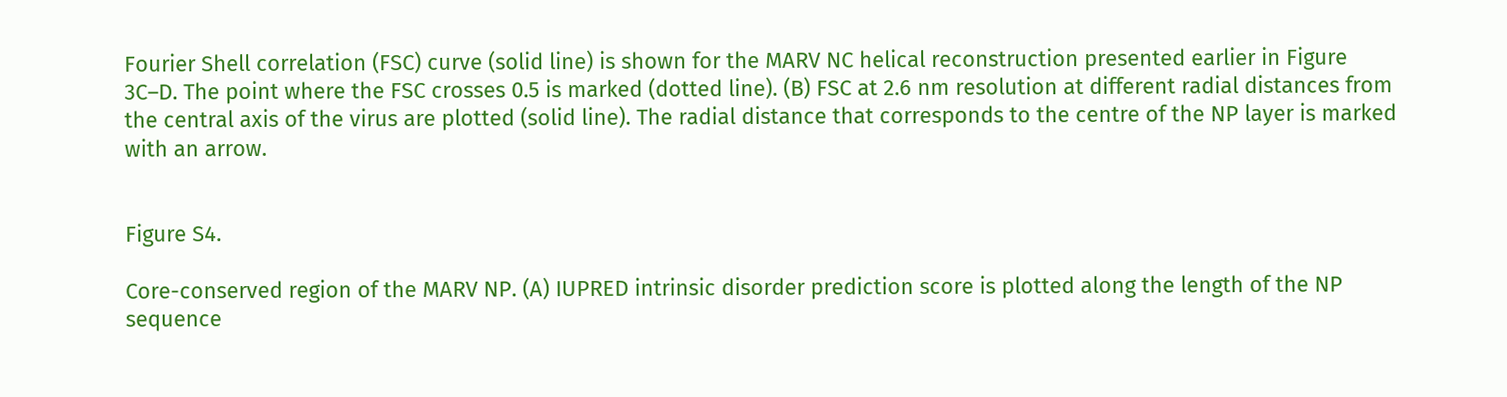Fourier Shell correlation (FSC) curve (solid line) is shown for the MARV NC helical reconstruction presented earlier in Figure 3C–D. The point where the FSC crosses 0.5 is marked (dotted line). (B) FSC at 2.6 nm resolution at different radial distances from the central axis of the virus are plotted (solid line). The radial distance that corresponds to the centre of the NP layer is marked with an arrow.


Figure S4.

Core-conserved region of the MARV NP. (A) IUPRED intrinsic disorder prediction score is plotted along the length of the NP sequence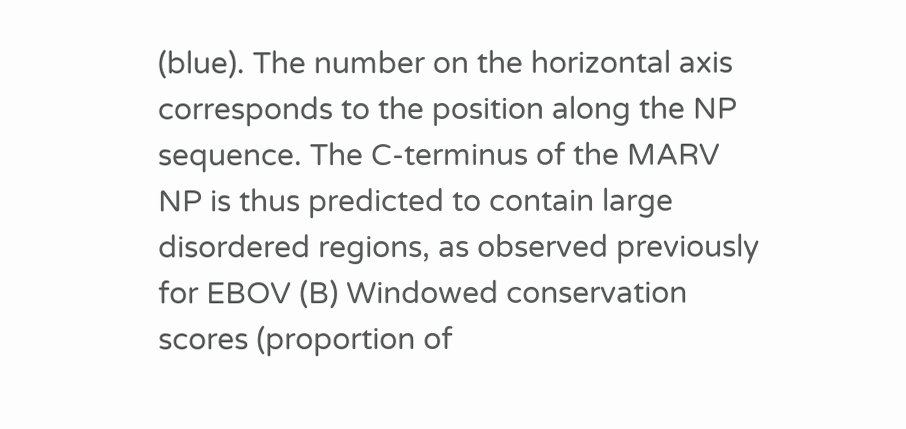(blue). The number on the horizontal axis corresponds to the position along the NP sequence. The C-terminus of the MARV NP is thus predicted to contain large disordered regions, as observed previously for EBOV (B) Windowed conservation scores (proportion of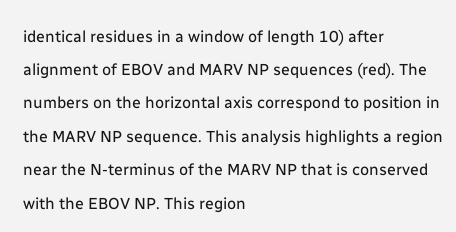identical residues in a window of length 10) after alignment of EBOV and MARV NP sequences (red). The numbers on the horizontal axis correspond to position in the MARV NP sequence. This analysis highlights a region near the N-terminus of the MARV NP that is conserved with the EBOV NP. This region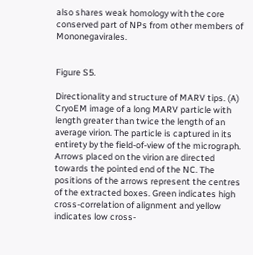also shares weak homology with the core conserved part of NPs from other members of Mononegavirales.


Figure S5.

Directionality and structure of MARV tips. (A) CryoEM image of a long MARV particle with length greater than twice the length of an average virion. The particle is captured in its entirety by the field-of-view of the micrograph. Arrows placed on the virion are directed towards the pointed end of the NC. The positions of the arrows represent the centres of the extracted boxes. Green indicates high cross-correlation of alignment and yellow indicates low cross-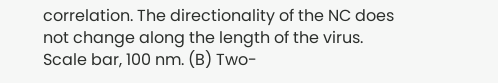correlation. The directionality of the NC does not change along the length of the virus. Scale bar, 100 nm. (B) Two-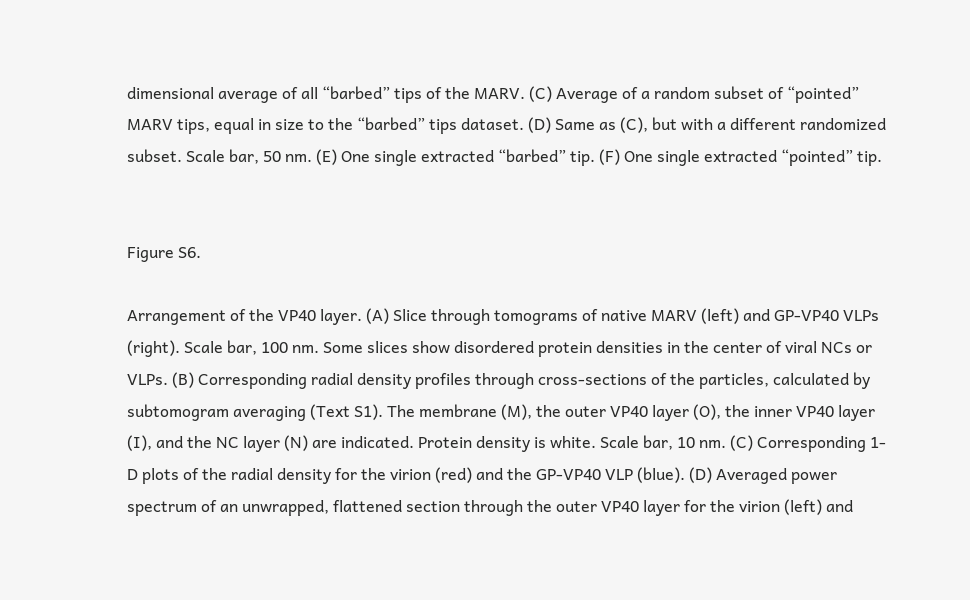dimensional average of all “barbed” tips of the MARV. (C) Average of a random subset of “pointed” MARV tips, equal in size to the “barbed” tips dataset. (D) Same as (C), but with a different randomized subset. Scale bar, 50 nm. (E) One single extracted “barbed” tip. (F) One single extracted “pointed” tip.


Figure S6.

Arrangement of the VP40 layer. (A) Slice through tomograms of native MARV (left) and GP-VP40 VLPs (right). Scale bar, 100 nm. Some slices show disordered protein densities in the center of viral NCs or VLPs. (B) Corresponding radial density profiles through cross-sections of the particles, calculated by subtomogram averaging (Text S1). The membrane (M), the outer VP40 layer (O), the inner VP40 layer (I), and the NC layer (N) are indicated. Protein density is white. Scale bar, 10 nm. (C) Corresponding 1-D plots of the radial density for the virion (red) and the GP-VP40 VLP (blue). (D) Averaged power spectrum of an unwrapped, flattened section through the outer VP40 layer for the virion (left) and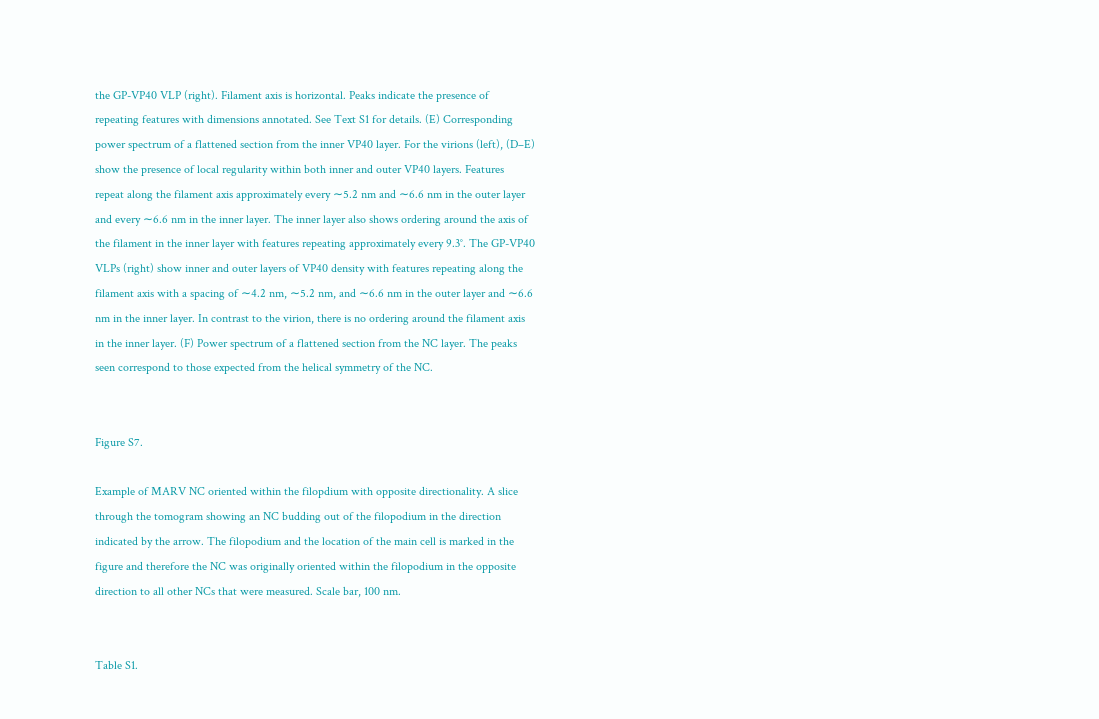the GP-VP40 VLP (right). Filament axis is horizontal. Peaks indicate the presence of repeating features with dimensions annotated. See Text S1 for details. (E) Corresponding power spectrum of a flattened section from the inner VP40 layer. For the virions (left), (D–E) show the presence of local regularity within both inner and outer VP40 layers. Features repeat along the filament axis approximately every ∼5.2 nm and ∼6.6 nm in the outer layer and every ∼6.6 nm in the inner layer. The inner layer also shows ordering around the axis of the filament in the inner layer with features repeating approximately every 9.3°. The GP-VP40 VLPs (right) show inner and outer layers of VP40 density with features repeating along the filament axis with a spacing of ∼4.2 nm, ∼5.2 nm, and ∼6.6 nm in the outer layer and ∼6.6 nm in the inner layer. In contrast to the virion, there is no ordering around the filament axis in the inner layer. (F) Power spectrum of a flattened section from the NC layer. The peaks seen correspond to those expected from the helical symmetry of the NC.


Figure S7.

Example of MARV NC oriented within the filopdium with opposite directionality. A slice through the tomogram showing an NC budding out of the filopodium in the direction indicated by the arrow. The filopodium and the location of the main cell is marked in the figure and therefore the NC was originally oriented within the filopodium in the opposite direction to all other NCs that were measured. Scale bar, 100 nm.


Table S1.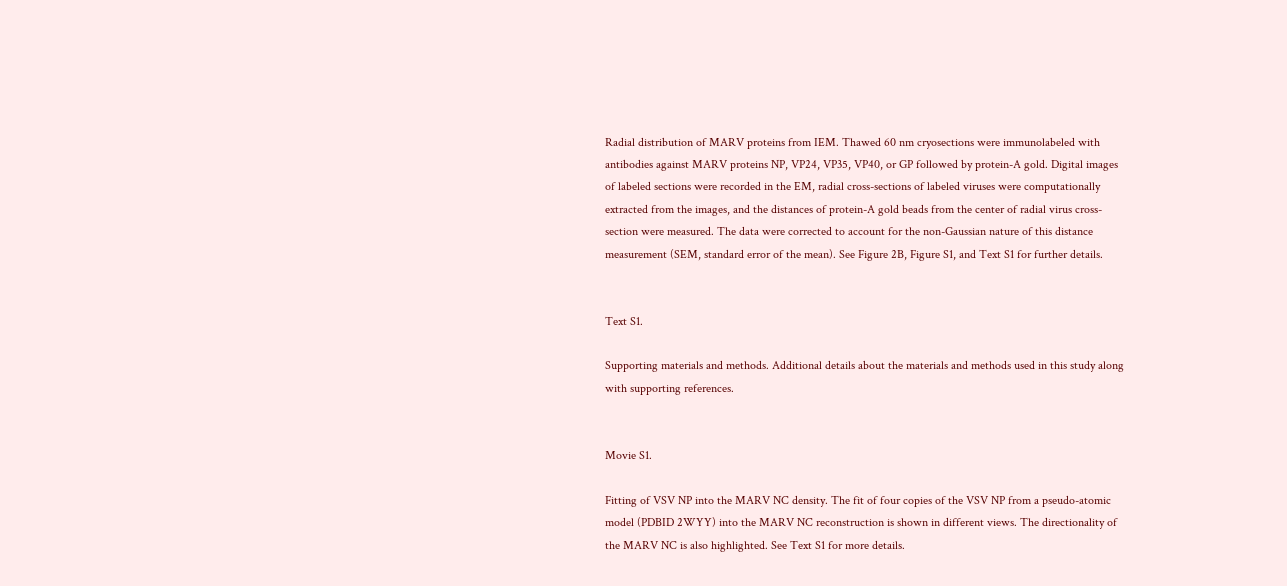Radial distribution of MARV proteins from IEM. Thawed 60 nm cryosections were immunolabeled with antibodies against MARV proteins NP, VP24, VP35, VP40, or GP followed by protein-A gold. Digital images of labeled sections were recorded in the EM, radial cross-sections of labeled viruses were computationally extracted from the images, and the distances of protein-A gold beads from the center of radial virus cross-section were measured. The data were corrected to account for the non-Gaussian nature of this distance measurement (SEM, standard error of the mean). See Figure 2B, Figure S1, and Text S1 for further details.


Text S1.

Supporting materials and methods. Additional details about the materials and methods used in this study along with supporting references.


Movie S1.

Fitting of VSV NP into the MARV NC density. The fit of four copies of the VSV NP from a pseudo-atomic model (PDBID 2WYY) into the MARV NC reconstruction is shown in different views. The directionality of the MARV NC is also highlighted. See Text S1 for more details.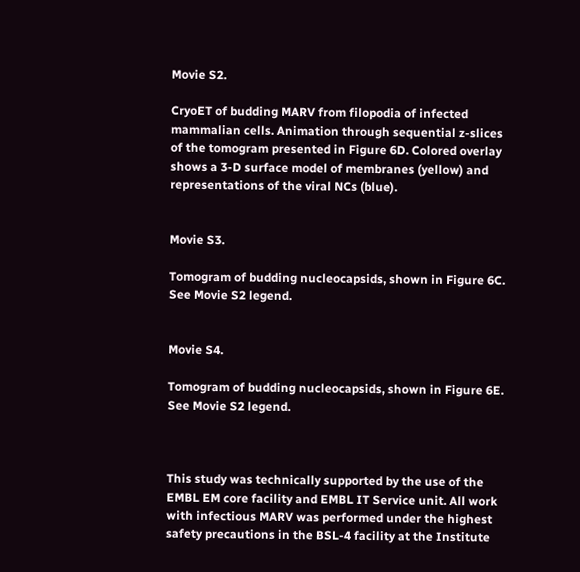Movie S2.

CryoET of budding MARV from filopodia of infected mammalian cells. Animation through sequential z-slices of the tomogram presented in Figure 6D. Colored overlay shows a 3-D surface model of membranes (yellow) and representations of the viral NCs (blue).


Movie S3.

Tomogram of budding nucleocapsids, shown in Figure 6C. See Movie S2 legend.


Movie S4.

Tomogram of budding nucleocapsids, shown in Figure 6E. See Movie S2 legend.



This study was technically supported by the use of the EMBL EM core facility and EMBL IT Service unit. All work with infectious MARV was performed under the highest safety precautions in the BSL-4 facility at the Institute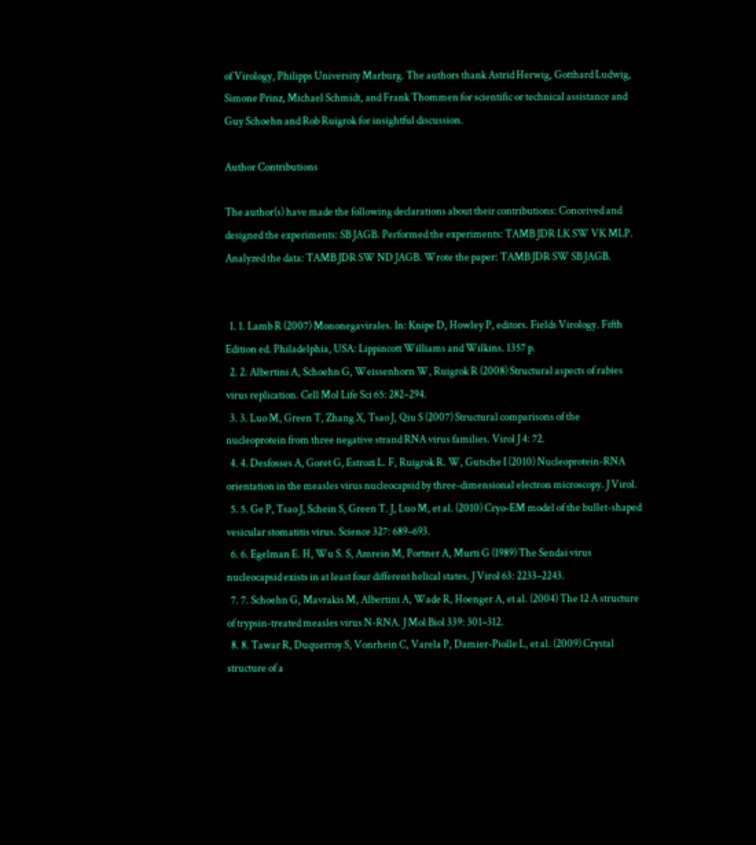of Virology, Philipps University Marburg. The authors thank Astrid Herwig, Gotthard Ludwig, Simone Prinz, Michael Schmidt, and Frank Thommen for scientific or technical assistance and Guy Schoehn and Rob Ruigrok for insightful discussion.

Author Contributions

The author(s) have made the following declarations about their contributions: Conceived and designed the experiments: SB JAGB. Performed the experiments: TAMB JDR LK SW VK MLP. Analyzed the data: TAMB JDR SW ND JAGB. Wrote the paper: TAMB JDR SW SB JAGB.


  1. 1. Lamb R (2007) Mononegavirales. In: Knipe D, Howley P, editors. Fields Virology. Fifth Edition ed. Philadelphia, USA: Lippincott Williams and Wilkins. 1357 p.
  2. 2. Albertini A, Schoehn G, Weissenhorn W, Ruigrok R (2008) Structural aspects of rabies virus replication. Cell Mol Life Sci 65: 282–294.
  3. 3. Luo M, Green T, Zhang X, Tsao J, Qiu S (2007) Structural comparisons of the nucleoprotein from three negative strand RNA virus families. Virol J 4: 72.
  4. 4. Desfosses A, Goret G, Estrozi L. F, Ruigrok R. W, Gutsche I (2010) Nucleoprotein-RNA orientation in the measles virus nucleocapsid by three-dimensional electron microscopy. J Virol.
  5. 5. Ge P, Tsao J, Schein S, Green T. J, Luo M, et al. (2010) Cryo-EM model of the bullet-shaped vesicular stomatitis virus. Science 327: 689–693.
  6. 6. Egelman E. H, Wu S. S, Amrein M, Portner A, Murti G (1989) The Sendai virus nucleocapsid exists in at least four different helical states. J Virol 63: 2233–2243.
  7. 7. Schoehn G, Mavrakis M, Albertini A, Wade R, Hoenger A, et al. (2004) The 12 A structure of trypsin-treated measles virus N-RNA. J Mol Biol 339: 301–312.
  8. 8. Tawar R, Duquerroy S, Vonrhein C, Varela P, Damier-Piolle L, et al. (2009) Crystal structure of a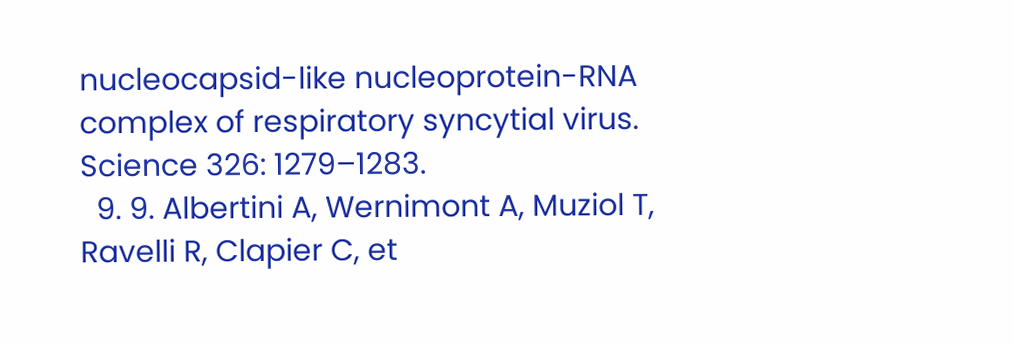nucleocapsid-like nucleoprotein-RNA complex of respiratory syncytial virus. Science 326: 1279–1283.
  9. 9. Albertini A, Wernimont A, Muziol T, Ravelli R, Clapier C, et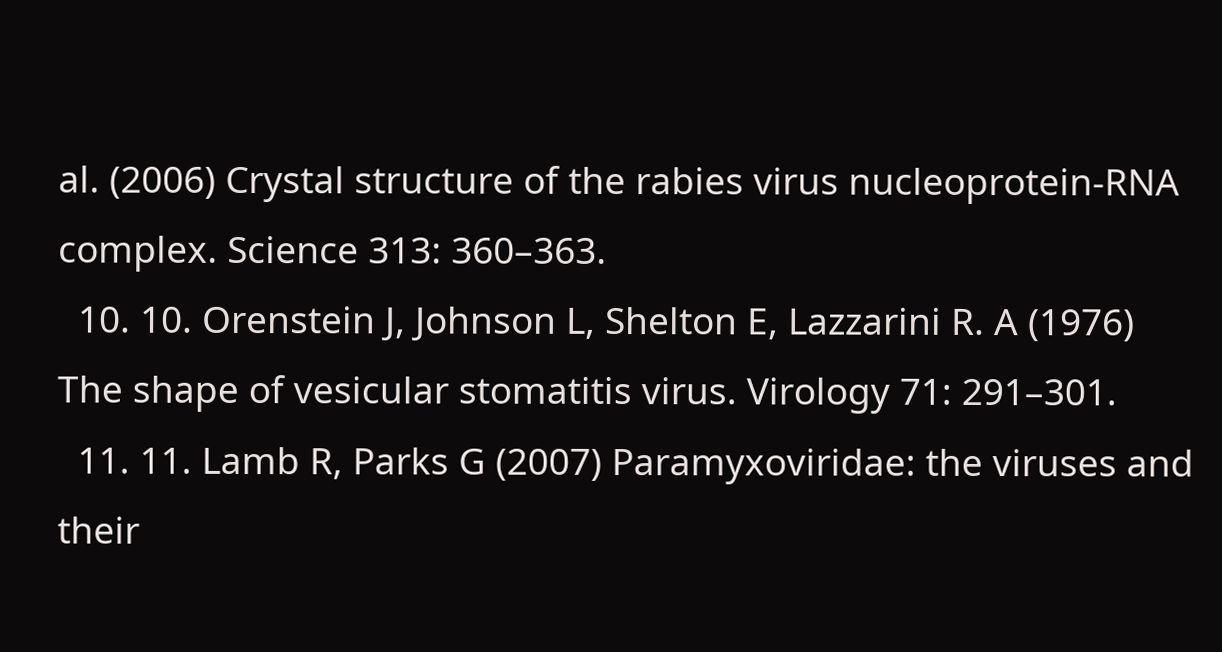al. (2006) Crystal structure of the rabies virus nucleoprotein-RNA complex. Science 313: 360–363.
  10. 10. Orenstein J, Johnson L, Shelton E, Lazzarini R. A (1976) The shape of vesicular stomatitis virus. Virology 71: 291–301.
  11. 11. Lamb R, Parks G (2007) Paramyxoviridae: the viruses and their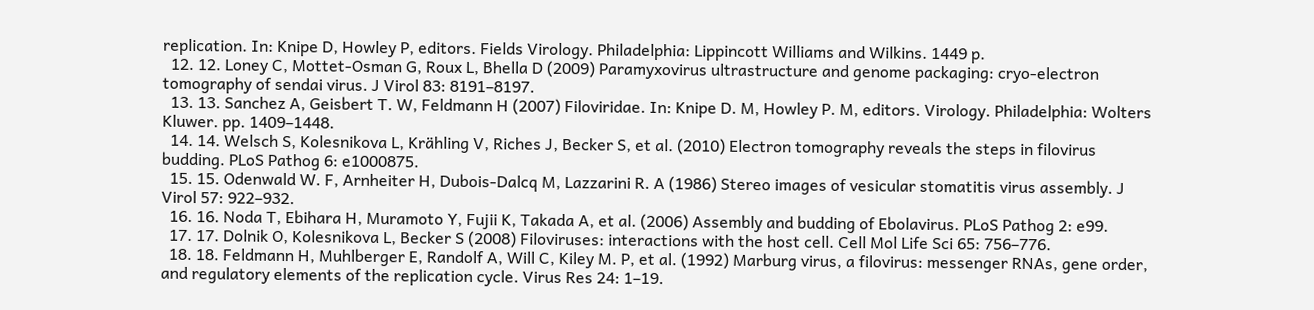replication. In: Knipe D, Howley P, editors. Fields Virology. Philadelphia: Lippincott Williams and Wilkins. 1449 p.
  12. 12. Loney C, Mottet-Osman G, Roux L, Bhella D (2009) Paramyxovirus ultrastructure and genome packaging: cryo-electron tomography of sendai virus. J Virol 83: 8191–8197.
  13. 13. Sanchez A, Geisbert T. W, Feldmann H (2007) Filoviridae. In: Knipe D. M, Howley P. M, editors. Virology. Philadelphia: Wolters Kluwer. pp. 1409–1448.
  14. 14. Welsch S, Kolesnikova L, Krähling V, Riches J, Becker S, et al. (2010) Electron tomography reveals the steps in filovirus budding. PLoS Pathog 6: e1000875.
  15. 15. Odenwald W. F, Arnheiter H, Dubois-Dalcq M, Lazzarini R. A (1986) Stereo images of vesicular stomatitis virus assembly. J Virol 57: 922–932.
  16. 16. Noda T, Ebihara H, Muramoto Y, Fujii K, Takada A, et al. (2006) Assembly and budding of Ebolavirus. PLoS Pathog 2: e99.
  17. 17. Dolnik O, Kolesnikova L, Becker S (2008) Filoviruses: interactions with the host cell. Cell Mol Life Sci 65: 756–776.
  18. 18. Feldmann H, Muhlberger E, Randolf A, Will C, Kiley M. P, et al. (1992) Marburg virus, a filovirus: messenger RNAs, gene order, and regulatory elements of the replication cycle. Virus Res 24: 1–19.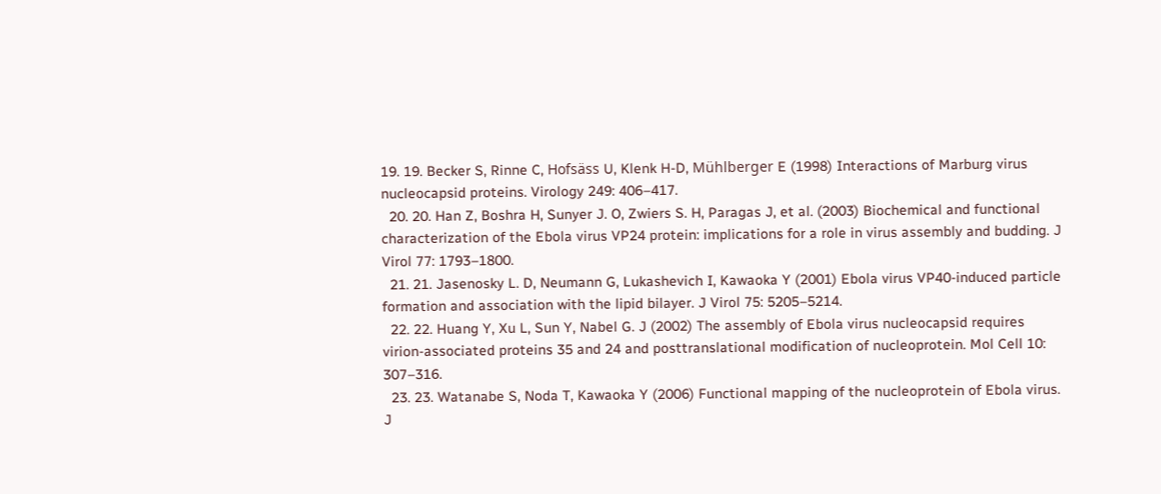19. 19. Becker S, Rinne C, Hofsäss U, Klenk H-D, Mühlberger E (1998) Interactions of Marburg virus nucleocapsid proteins. Virology 249: 406–417.
  20. 20. Han Z, Boshra H, Sunyer J. O, Zwiers S. H, Paragas J, et al. (2003) Biochemical and functional characterization of the Ebola virus VP24 protein: implications for a role in virus assembly and budding. J Virol 77: 1793–1800.
  21. 21. Jasenosky L. D, Neumann G, Lukashevich I, Kawaoka Y (2001) Ebola virus VP40-induced particle formation and association with the lipid bilayer. J Virol 75: 5205–5214.
  22. 22. Huang Y, Xu L, Sun Y, Nabel G. J (2002) The assembly of Ebola virus nucleocapsid requires virion-associated proteins 35 and 24 and posttranslational modification of nucleoprotein. Mol Cell 10: 307–316.
  23. 23. Watanabe S, Noda T, Kawaoka Y (2006) Functional mapping of the nucleoprotein of Ebola virus. J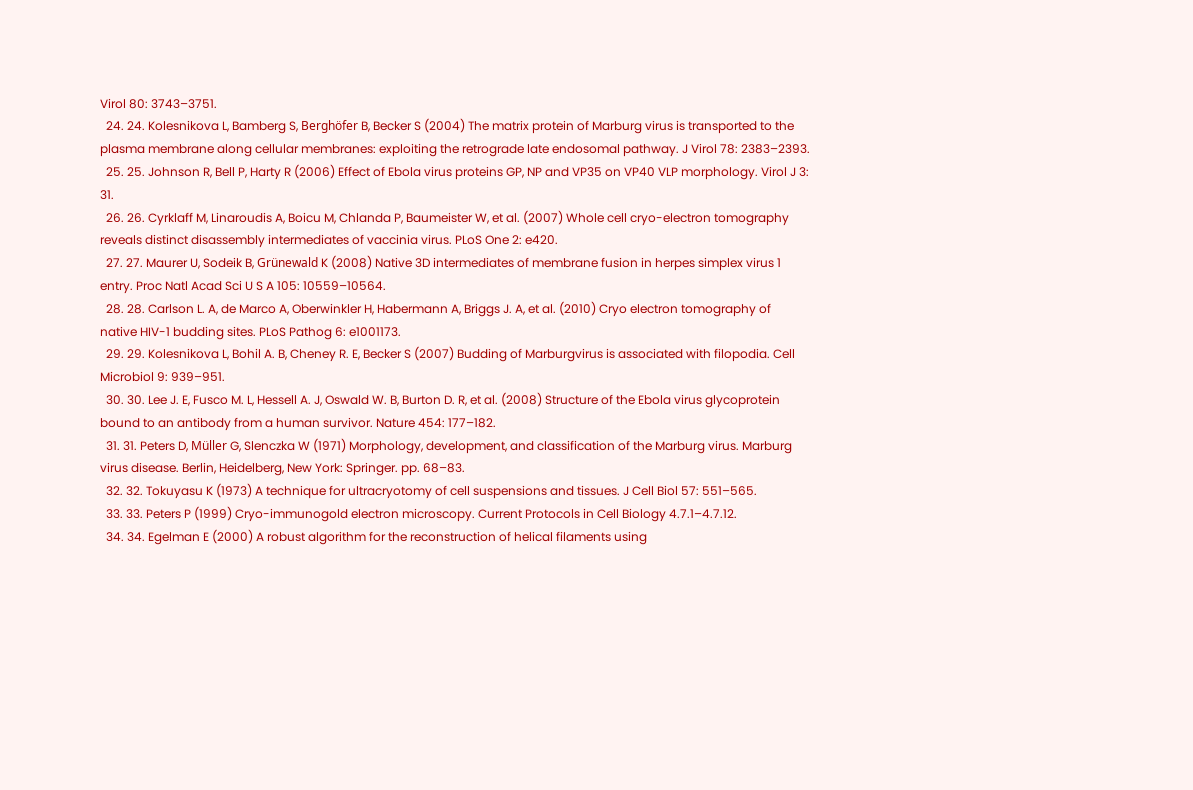Virol 80: 3743–3751.
  24. 24. Kolesnikova L, Bamberg S, Berghöfer B, Becker S (2004) The matrix protein of Marburg virus is transported to the plasma membrane along cellular membranes: exploiting the retrograde late endosomal pathway. J Virol 78: 2383–2393.
  25. 25. Johnson R, Bell P, Harty R (2006) Effect of Ebola virus proteins GP, NP and VP35 on VP40 VLP morphology. Virol J 3: 31.
  26. 26. Cyrklaff M, Linaroudis A, Boicu M, Chlanda P, Baumeister W, et al. (2007) Whole cell cryo-electron tomography reveals distinct disassembly intermediates of vaccinia virus. PLoS One 2: e420.
  27. 27. Maurer U, Sodeik B, Grünewald K (2008) Native 3D intermediates of membrane fusion in herpes simplex virus 1 entry. Proc Natl Acad Sci U S A 105: 10559–10564.
  28. 28. Carlson L. A, de Marco A, Oberwinkler H, Habermann A, Briggs J. A, et al. (2010) Cryo electron tomography of native HIV-1 budding sites. PLoS Pathog 6: e1001173.
  29. 29. Kolesnikova L, Bohil A. B, Cheney R. E, Becker S (2007) Budding of Marburgvirus is associated with filopodia. Cell Microbiol 9: 939–951.
  30. 30. Lee J. E, Fusco M. L, Hessell A. J, Oswald W. B, Burton D. R, et al. (2008) Structure of the Ebola virus glycoprotein bound to an antibody from a human survivor. Nature 454: 177–182.
  31. 31. Peters D, Müller G, Slenczka W (1971) Morphology, development, and classification of the Marburg virus. Marburg virus disease. Berlin, Heidelberg, New York: Springer. pp. 68–83.
  32. 32. Tokuyasu K (1973) A technique for ultracryotomy of cell suspensions and tissues. J Cell Biol 57: 551–565.
  33. 33. Peters P (1999) Cryo-immunogold electron microscopy. Current Protocols in Cell Biology 4.7.1–4.7.12.
  34. 34. Egelman E (2000) A robust algorithm for the reconstruction of helical filaments using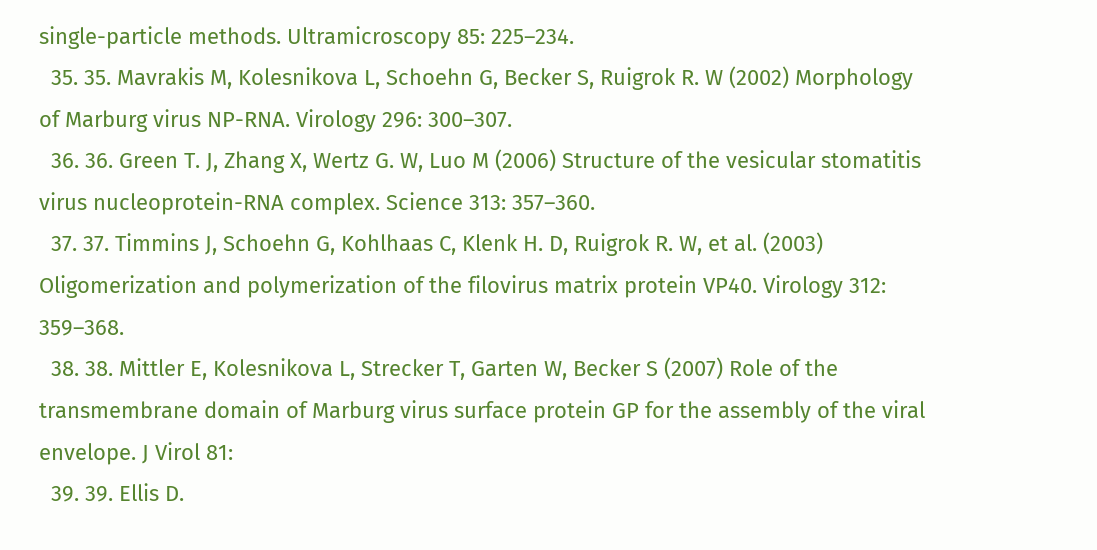single-particle methods. Ultramicroscopy 85: 225–234.
  35. 35. Mavrakis M, Kolesnikova L, Schoehn G, Becker S, Ruigrok R. W (2002) Morphology of Marburg virus NP-RNA. Virology 296: 300–307.
  36. 36. Green T. J, Zhang X, Wertz G. W, Luo M (2006) Structure of the vesicular stomatitis virus nucleoprotein-RNA complex. Science 313: 357–360.
  37. 37. Timmins J, Schoehn G, Kohlhaas C, Klenk H. D, Ruigrok R. W, et al. (2003) Oligomerization and polymerization of the filovirus matrix protein VP40. Virology 312: 359–368.
  38. 38. Mittler E, Kolesnikova L, Strecker T, Garten W, Becker S (2007) Role of the transmembrane domain of Marburg virus surface protein GP for the assembly of the viral envelope. J Virol 81:
  39. 39. Ellis D.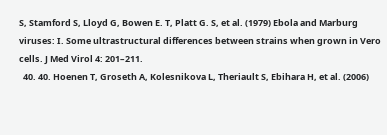S, Stamford S, Lloyd G, Bowen E. T, Platt G. S, et al. (1979) Ebola and Marburg viruses: I. Some ultrastructural differences between strains when grown in Vero cells. J Med Virol 4: 201–211.
  40. 40. Hoenen T, Groseth A, Kolesnikova L, Theriault S, Ebihara H, et al. (2006)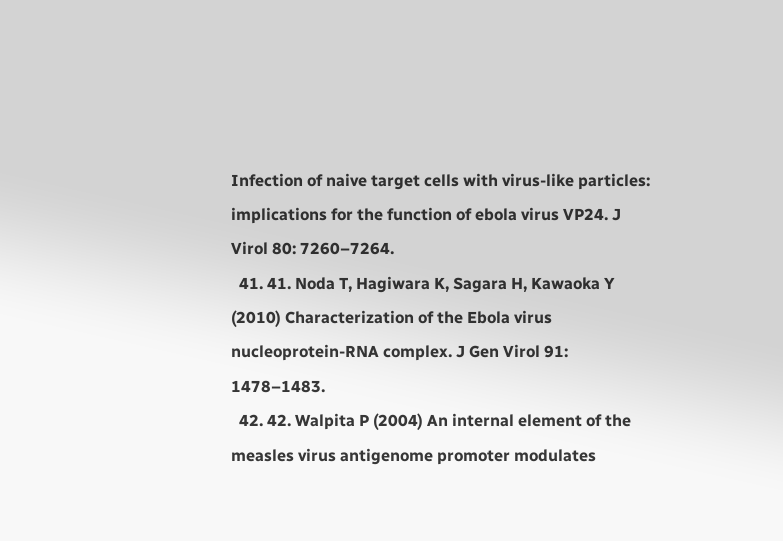Infection of naive target cells with virus-like particles: implications for the function of ebola virus VP24. J Virol 80: 7260–7264.
  41. 41. Noda T, Hagiwara K, Sagara H, Kawaoka Y (2010) Characterization of the Ebola virus nucleoprotein-RNA complex. J Gen Virol 91: 1478–1483.
  42. 42. Walpita P (2004) An internal element of the measles virus antigenome promoter modulates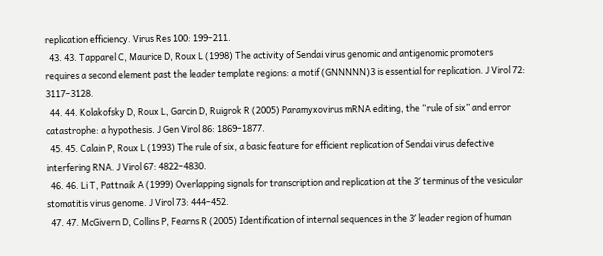replication efficiency. Virus Res 100: 199–211.
  43. 43. Tapparel C, Maurice D, Roux L (1998) The activity of Sendai virus genomic and antigenomic promoters requires a second element past the leader template regions: a motif (GNNNNN)3 is essential for replication. J Virol 72: 3117–3128.
  44. 44. Kolakofsky D, Roux L, Garcin D, Ruigrok R (2005) Paramyxovirus mRNA editing, the “rule of six” and error catastrophe: a hypothesis. J Gen Virol 86: 1869–1877.
  45. 45. Calain P, Roux L (1993) The rule of six, a basic feature for efficient replication of Sendai virus defective interfering RNA. J Virol 67: 4822–4830.
  46. 46. Li T, Pattnaik A (1999) Overlapping signals for transcription and replication at the 3′ terminus of the vesicular stomatitis virus genome. J Virol 73: 444–452.
  47. 47. McGivern D, Collins P, Fearns R (2005) Identification of internal sequences in the 3′ leader region of human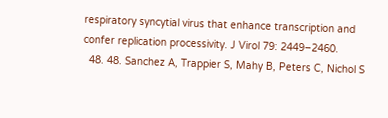respiratory syncytial virus that enhance transcription and confer replication processivity. J Virol 79: 2449–2460.
  48. 48. Sanchez A, Trappier S, Mahy B, Peters C, Nichol S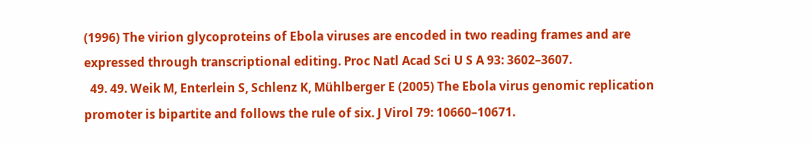(1996) The virion glycoproteins of Ebola viruses are encoded in two reading frames and are expressed through transcriptional editing. Proc Natl Acad Sci U S A 93: 3602–3607.
  49. 49. Weik M, Enterlein S, Schlenz K, Mühlberger E (2005) The Ebola virus genomic replication promoter is bipartite and follows the rule of six. J Virol 79: 10660–10671.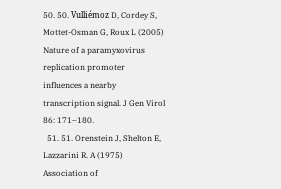50. 50. Vulliémoz D, Cordey S, Mottet-Osman G, Roux L (2005) Nature of a paramyxovirus replication promoter influences a nearby transcription signal. J Gen Virol 86: 171–180.
  51. 51. Orenstein J, Shelton E, Lazzarini R. A (1975) Association of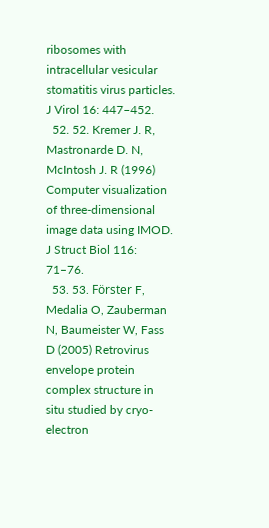ribosomes with intracellular vesicular stomatitis virus particles. J Virol 16: 447–452.
  52. 52. Kremer J. R, Mastronarde D. N, McIntosh J. R (1996) Computer visualization of three-dimensional image data using IMOD. J Struct Biol 116: 71–76.
  53. 53. Förster F, Medalia O, Zauberman N, Baumeister W, Fass D (2005) Retrovirus envelope protein complex structure in situ studied by cryo-electron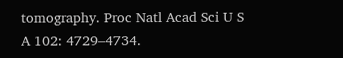tomography. Proc Natl Acad Sci U S A 102: 4729–4734.